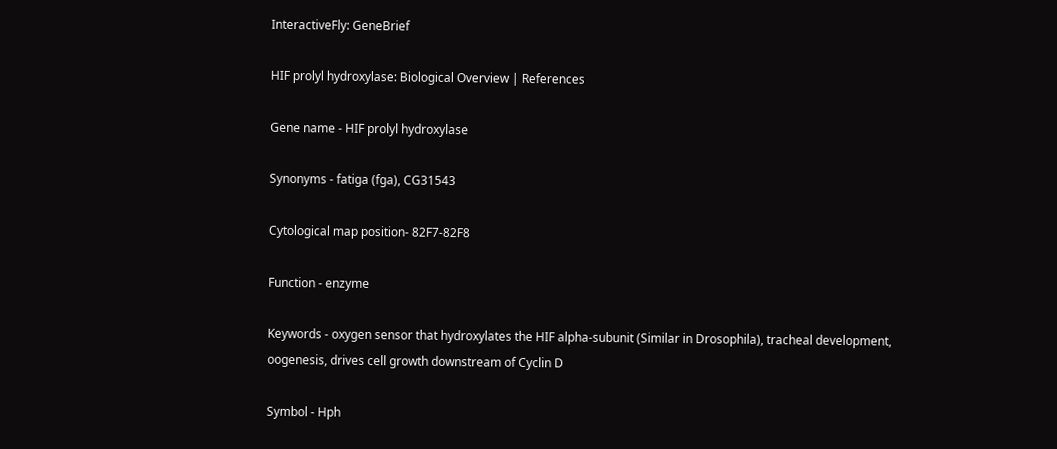InteractiveFly: GeneBrief

HIF prolyl hydroxylase: Biological Overview | References

Gene name - HIF prolyl hydroxylase

Synonyms - fatiga (fga), CG31543

Cytological map position- 82F7-82F8

Function - enzyme

Keywords - oxygen sensor that hydroxylates the HIF alpha-subunit (Similar in Drosophila), tracheal development, oogenesis, drives cell growth downstream of Cyclin D

Symbol - Hph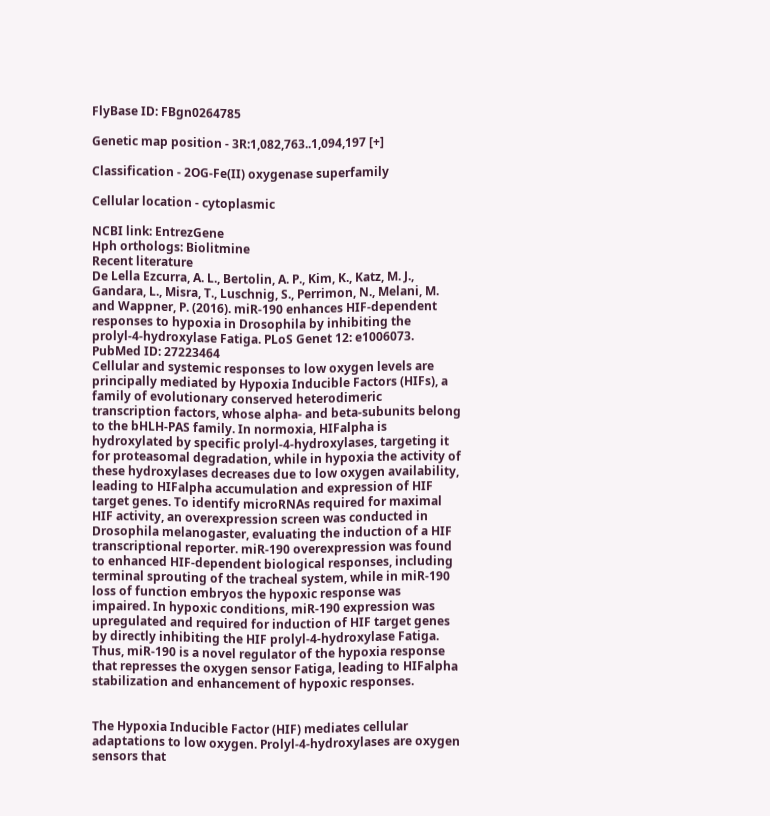FlyBase ID: FBgn0264785

Genetic map position - 3R:1,082,763..1,094,197 [+]

Classification - 2OG-Fe(II) oxygenase superfamily

Cellular location - cytoplasmic

NCBI link: EntrezGene
Hph orthologs: Biolitmine
Recent literature
De Lella Ezcurra, A. L., Bertolin, A. P., Kim, K., Katz, M. J., Gandara, L., Misra, T., Luschnig, S., Perrimon, N., Melani, M. and Wappner, P. (2016). miR-190 enhances HIF-dependent responses to hypoxia in Drosophila by inhibiting the prolyl-4-hydroxylase Fatiga. PLoS Genet 12: e1006073. PubMed ID: 27223464
Cellular and systemic responses to low oxygen levels are principally mediated by Hypoxia Inducible Factors (HIFs), a family of evolutionary conserved heterodimeric transcription factors, whose alpha- and beta-subunits belong to the bHLH-PAS family. In normoxia, HIFalpha is hydroxylated by specific prolyl-4-hydroxylases, targeting it for proteasomal degradation, while in hypoxia the activity of these hydroxylases decreases due to low oxygen availability, leading to HIFalpha accumulation and expression of HIF target genes. To identify microRNAs required for maximal HIF activity, an overexpression screen was conducted in Drosophila melanogaster, evaluating the induction of a HIF transcriptional reporter. miR-190 overexpression was found to enhanced HIF-dependent biological responses, including terminal sprouting of the tracheal system, while in miR-190 loss of function embryos the hypoxic response was impaired. In hypoxic conditions, miR-190 expression was upregulated and required for induction of HIF target genes by directly inhibiting the HIF prolyl-4-hydroxylase Fatiga. Thus, miR-190 is a novel regulator of the hypoxia response that represses the oxygen sensor Fatiga, leading to HIFalpha stabilization and enhancement of hypoxic responses.


The Hypoxia Inducible Factor (HIF) mediates cellular adaptations to low oxygen. Prolyl-4-hydroxylases are oxygen sensors that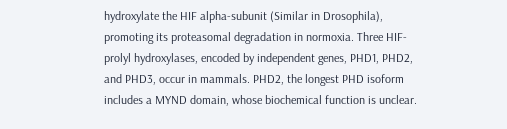hydroxylate the HIF alpha-subunit (Similar in Drosophila), promoting its proteasomal degradation in normoxia. Three HIF-prolyl hydroxylases, encoded by independent genes, PHD1, PHD2, and PHD3, occur in mammals. PHD2, the longest PHD isoform includes a MYND domain, whose biochemical function is unclear.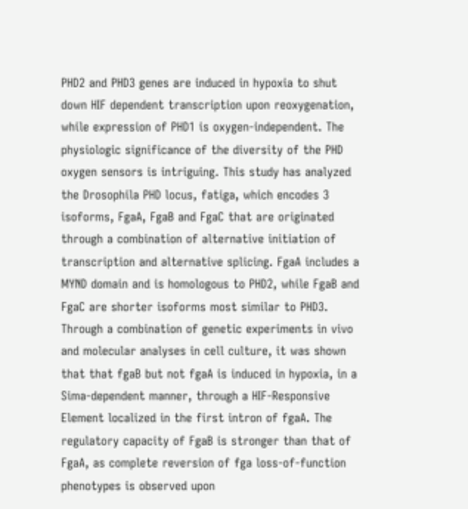PHD2 and PHD3 genes are induced in hypoxia to shut down HIF dependent transcription upon reoxygenation, while expression of PHD1 is oxygen-independent. The physiologic significance of the diversity of the PHD oxygen sensors is intriguing. This study has analyzed the Drosophila PHD locus, fatiga, which encodes 3 isoforms, FgaA, FgaB and FgaC that are originated through a combination of alternative initiation of transcription and alternative splicing. FgaA includes a MYND domain and is homologous to PHD2, while FgaB and FgaC are shorter isoforms most similar to PHD3. Through a combination of genetic experiments in vivo and molecular analyses in cell culture, it was shown that that fgaB but not fgaA is induced in hypoxia, in a Sima-dependent manner, through a HIF-Responsive Element localized in the first intron of fgaA. The regulatory capacity of FgaB is stronger than that of FgaA, as complete reversion of fga loss-of-function phenotypes is observed upon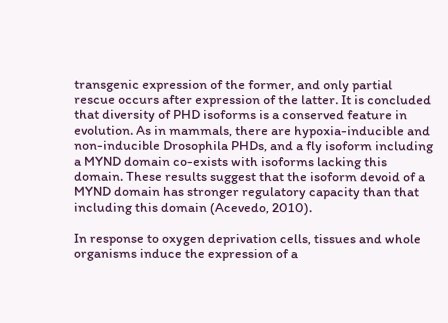transgenic expression of the former, and only partial rescue occurs after expression of the latter. It is concluded that diversity of PHD isoforms is a conserved feature in evolution. As in mammals, there are hypoxia-inducible and non-inducible Drosophila PHDs, and a fly isoform including a MYND domain co-exists with isoforms lacking this domain. These results suggest that the isoform devoid of a MYND domain has stronger regulatory capacity than that including this domain (Acevedo, 2010).

In response to oxygen deprivation cells, tissues and whole organisms induce the expression of a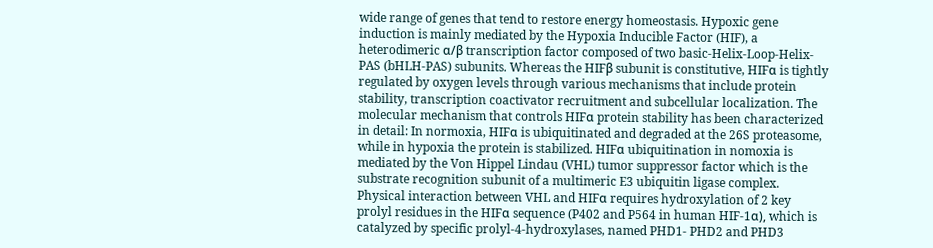wide range of genes that tend to restore energy homeostasis. Hypoxic gene induction is mainly mediated by the Hypoxia Inducible Factor (HIF), a heterodimeric α/β transcription factor composed of two basic-Helix-Loop-Helix-PAS (bHLH-PAS) subunits. Whereas the HIFβ subunit is constitutive, HIFα is tightly regulated by oxygen levels through various mechanisms that include protein stability, transcription coactivator recruitment and subcellular localization. The molecular mechanism that controls HIFα protein stability has been characterized in detail: In normoxia, HIFα is ubiquitinated and degraded at the 26S proteasome, while in hypoxia the protein is stabilized. HIFα ubiquitination in nomoxia is mediated by the Von Hippel Lindau (VHL) tumor suppressor factor which is the substrate recognition subunit of a multimeric E3 ubiquitin ligase complex. Physical interaction between VHL and HIFα requires hydroxylation of 2 key prolyl residues in the HIFα sequence (P402 and P564 in human HIF-1α), which is catalyzed by specific prolyl-4-hydroxylases, named PHD1- PHD2 and PHD3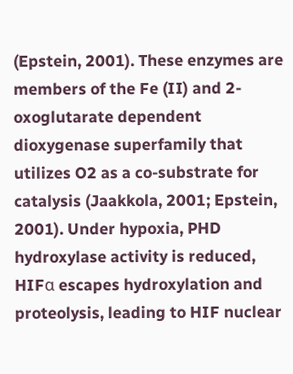(Epstein, 2001). These enzymes are members of the Fe (II) and 2-oxoglutarate dependent dioxygenase superfamily that utilizes O2 as a co-substrate for catalysis (Jaakkola, 2001; Epstein, 2001). Under hypoxia, PHD hydroxylase activity is reduced, HIFα escapes hydroxylation and proteolysis, leading to HIF nuclear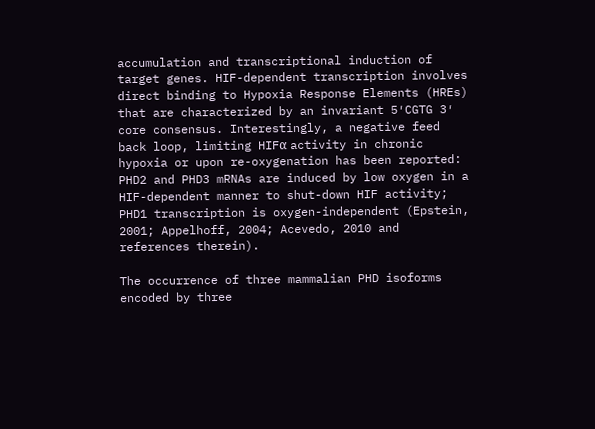accumulation and transcriptional induction of target genes. HIF-dependent transcription involves direct binding to Hypoxia Response Elements (HREs) that are characterized by an invariant 5′CGTG 3′ core consensus. Interestingly, a negative feed back loop, limiting HIFα activity in chronic hypoxia or upon re-oxygenation has been reported: PHD2 and PHD3 mRNAs are induced by low oxygen in a HIF-dependent manner to shut-down HIF activity; PHD1 transcription is oxygen-independent (Epstein, 2001; Appelhoff, 2004; Acevedo, 2010 and references therein).

The occurrence of three mammalian PHD isoforms encoded by three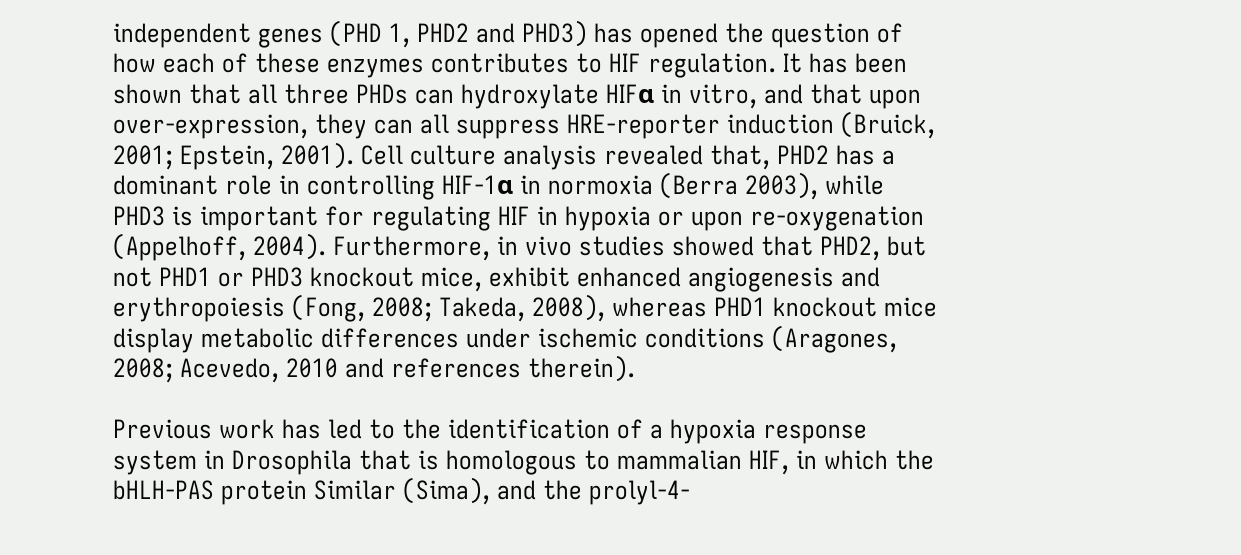independent genes (PHD 1, PHD2 and PHD3) has opened the question of how each of these enzymes contributes to HIF regulation. It has been shown that all three PHDs can hydroxylate HIFα in vitro, and that upon over-expression, they can all suppress HRE-reporter induction (Bruick, 2001; Epstein, 2001). Cell culture analysis revealed that, PHD2 has a dominant role in controlling HIF-1α in normoxia (Berra 2003), while PHD3 is important for regulating HIF in hypoxia or upon re-oxygenation (Appelhoff, 2004). Furthermore, in vivo studies showed that PHD2, but not PHD1 or PHD3 knockout mice, exhibit enhanced angiogenesis and erythropoiesis (Fong, 2008; Takeda, 2008), whereas PHD1 knockout mice display metabolic differences under ischemic conditions (Aragones, 2008; Acevedo, 2010 and references therein).

Previous work has led to the identification of a hypoxia response system in Drosophila that is homologous to mammalian HIF, in which the bHLH-PAS protein Similar (Sima), and the prolyl-4-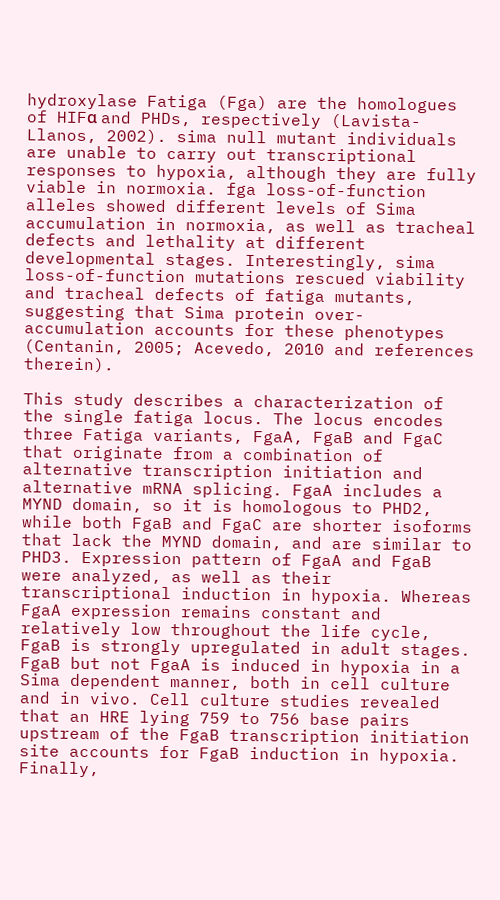hydroxylase Fatiga (Fga) are the homologues of HIFα and PHDs, respectively (Lavista-Llanos, 2002). sima null mutant individuals are unable to carry out transcriptional responses to hypoxia, although they are fully viable in normoxia. fga loss-of-function alleles showed different levels of Sima accumulation in normoxia, as well as tracheal defects and lethality at different developmental stages. Interestingly, sima loss-of-function mutations rescued viability and tracheal defects of fatiga mutants, suggesting that Sima protein over-accumulation accounts for these phenotypes (Centanin, 2005; Acevedo, 2010 and references therein).

This study describes a characterization of the single fatiga locus. The locus encodes three Fatiga variants, FgaA, FgaB and FgaC that originate from a combination of alternative transcription initiation and alternative mRNA splicing. FgaA includes a MYND domain, so it is homologous to PHD2, while both FgaB and FgaC are shorter isoforms that lack the MYND domain, and are similar to PHD3. Expression pattern of FgaA and FgaB were analyzed, as well as their transcriptional induction in hypoxia. Whereas FgaA expression remains constant and relatively low throughout the life cycle, FgaB is strongly upregulated in adult stages. FgaB but not FgaA is induced in hypoxia in a Sima dependent manner, both in cell culture and in vivo. Cell culture studies revealed that an HRE lying 759 to 756 base pairs upstream of the FgaB transcription initiation site accounts for FgaB induction in hypoxia. Finally,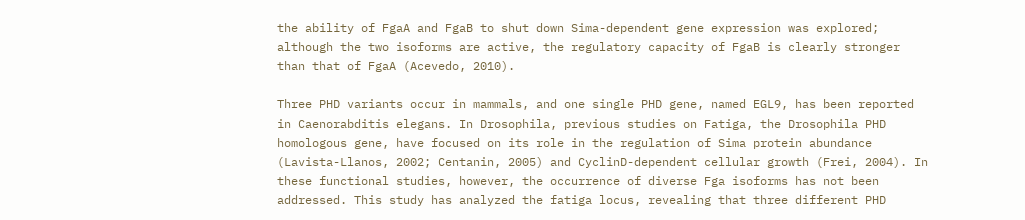the ability of FgaA and FgaB to shut down Sima-dependent gene expression was explored; although the two isoforms are active, the regulatory capacity of FgaB is clearly stronger than that of FgaA (Acevedo, 2010).

Three PHD variants occur in mammals, and one single PHD gene, named EGL9, has been reported in Caenorabditis elegans. In Drosophila, previous studies on Fatiga, the Drosophila PHD homologous gene, have focused on its role in the regulation of Sima protein abundance (Lavista-Llanos, 2002; Centanin, 2005) and CyclinD-dependent cellular growth (Frei, 2004). In these functional studies, however, the occurrence of diverse Fga isoforms has not been addressed. This study has analyzed the fatiga locus, revealing that three different PHD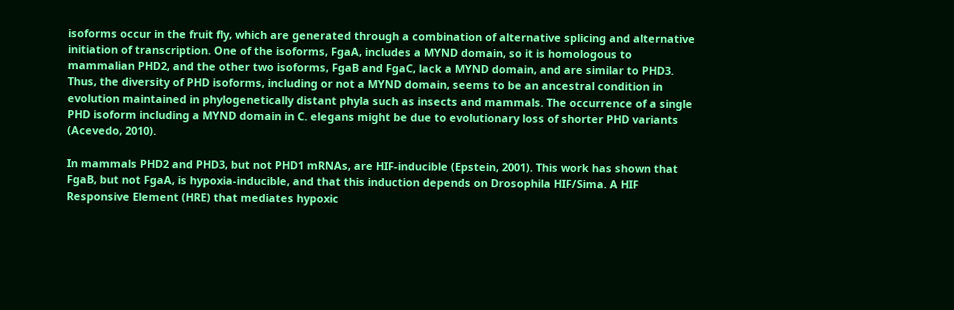isoforms occur in the fruit fly, which are generated through a combination of alternative splicing and alternative initiation of transcription. One of the isoforms, FgaA, includes a MYND domain, so it is homologous to mammalian PHD2, and the other two isoforms, FgaB and FgaC, lack a MYND domain, and are similar to PHD3. Thus, the diversity of PHD isoforms, including or not a MYND domain, seems to be an ancestral condition in evolution maintained in phylogenetically distant phyla such as insects and mammals. The occurrence of a single PHD isoform including a MYND domain in C. elegans might be due to evolutionary loss of shorter PHD variants (Acevedo, 2010).

In mammals PHD2 and PHD3, but not PHD1 mRNAs, are HIF-inducible (Epstein, 2001). This work has shown that FgaB, but not FgaA, is hypoxia-inducible, and that this induction depends on Drosophila HIF/Sima. A HIF Responsive Element (HRE) that mediates hypoxic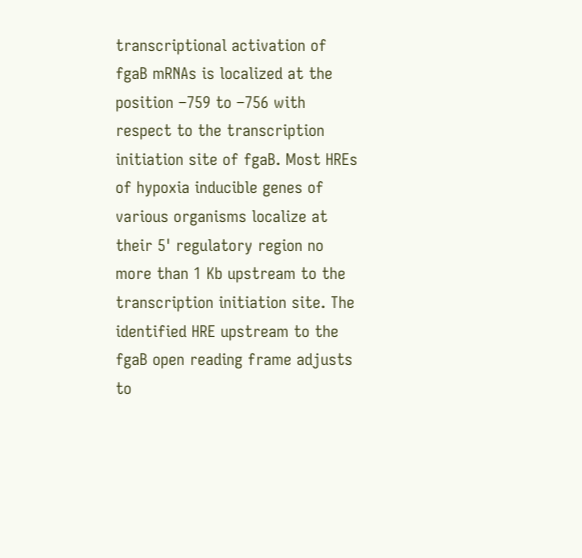transcriptional activation of fgaB mRNAs is localized at the position –759 to –756 with respect to the transcription initiation site of fgaB. Most HREs of hypoxia inducible genes of various organisms localize at their 5' regulatory region no more than 1 Kb upstream to the transcription initiation site. The identified HRE upstream to the fgaB open reading frame adjusts to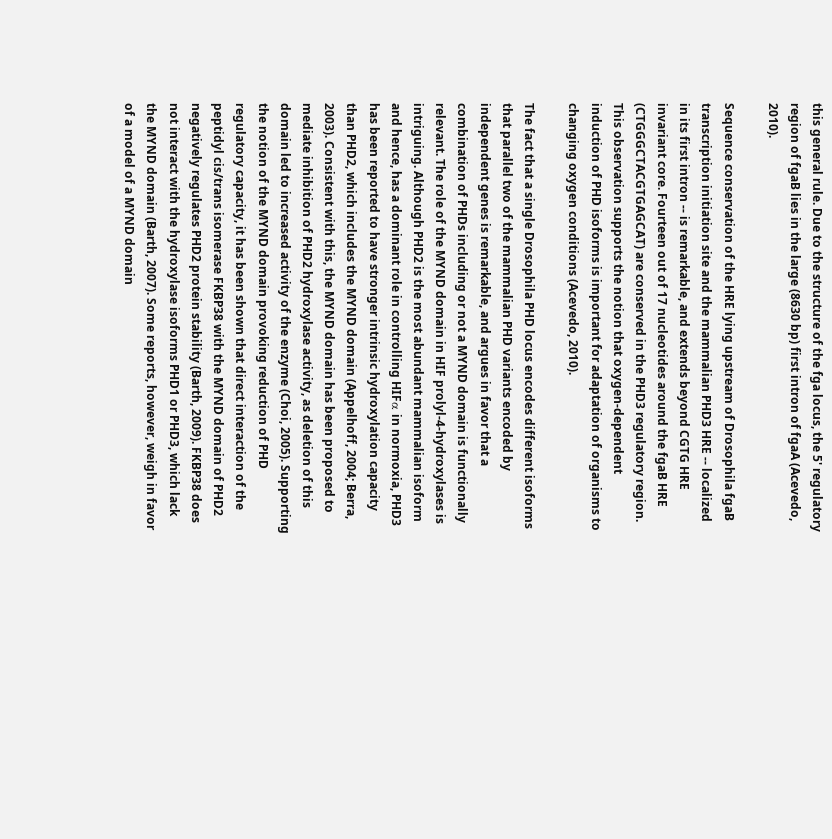this general rule. Due to the structure of the fga locus, the 5' regulatory region of fgaB lies in the large (8630 bp) first intron of fgaA (Acevedo, 2010).

Sequence conservation of the HRE lying upstream of Drosophila fgaB transcription initiation site and the mammalian PHD3 HRE -- localized in its first intron -- is remarkable, and extends beyond CGTG HRE invariant core. Fourteen out of 17 nucleotides around the fgaB HRE (CTGGGCTACGTGAGCAT) are conserved in the PHD3 regulatory region. This observation supports the notion that oxygen-dependent induction of PHD isoforms is important for adaptation of organisms to changing oxygen conditions (Acevedo, 2010).

The fact that a single Drosophila PHD locus encodes different isoforms that parallel two of the mammalian PHD variants encoded by independent genes is remarkable, and argues in favor that a combination of PHDs including or not a MYND domain is functionally relevant. The role of the MYND domain in HIF prolyl-4-hydroxylases is intriguing. Although PHD2 is the most abundant mammalian isoform and hence, has a dominant role in controlling HIFα in normoxia, PHD3 has been reported to have stronger intrinsic hydroxylation capacity than PHD2, which includes the MYND domain (Appelhoff, 2004; Berra, 2003). Consistent with this, the MYND domain has been proposed to mediate inhibition of PHD2 hydroxylase activity, as deletion of this domain led to increased activity of the enzyme (Choi, 2005). Supporting the notion of the MYND domain provoking reduction of PHD regulatory capacity, it has been shown that direct interaction of the peptidyl cis/trans isomerase FKBP38 with the MYND domain of PHD2 negatively regulates PHD2 protein stability (Barth, 2009). FKBP38 does not interact with the hydroxylase isoforms PHD1 or PHD3, which lack the MYND domain (Barth, 2007). Some reports, however, weigh in favor of a model of a MYND domain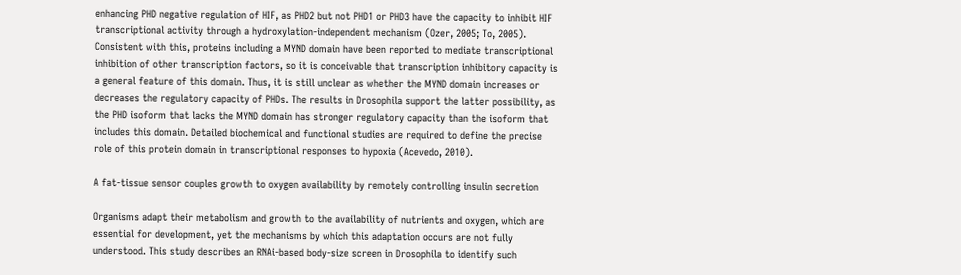enhancing PHD negative regulation of HIF, as PHD2 but not PHD1 or PHD3 have the capacity to inhibit HIF transcriptional activity through a hydroxylation-independent mechanism (Ozer, 2005; To, 2005). Consistent with this, proteins including a MYND domain have been reported to mediate transcriptional inhibition of other transcription factors, so it is conceivable that transcription inhibitory capacity is a general feature of this domain. Thus, it is still unclear as whether the MYND domain increases or decreases the regulatory capacity of PHDs. The results in Drosophila support the latter possibility, as the PHD isoform that lacks the MYND domain has stronger regulatory capacity than the isoform that includes this domain. Detailed biochemical and functional studies are required to define the precise role of this protein domain in transcriptional responses to hypoxia (Acevedo, 2010).

A fat-tissue sensor couples growth to oxygen availability by remotely controlling insulin secretion

Organisms adapt their metabolism and growth to the availability of nutrients and oxygen, which are essential for development, yet the mechanisms by which this adaptation occurs are not fully understood. This study describes an RNAi-based body-size screen in Drosophila to identify such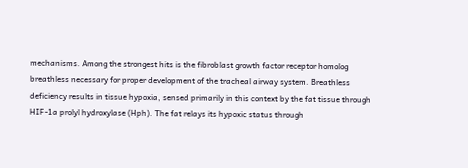mechanisms. Among the strongest hits is the fibroblast growth factor receptor homolog breathless necessary for proper development of the tracheal airway system. Breathless deficiency results in tissue hypoxia, sensed primarily in this context by the fat tissue through HIF-1a prolyl hydroxylase (Hph). The fat relays its hypoxic status through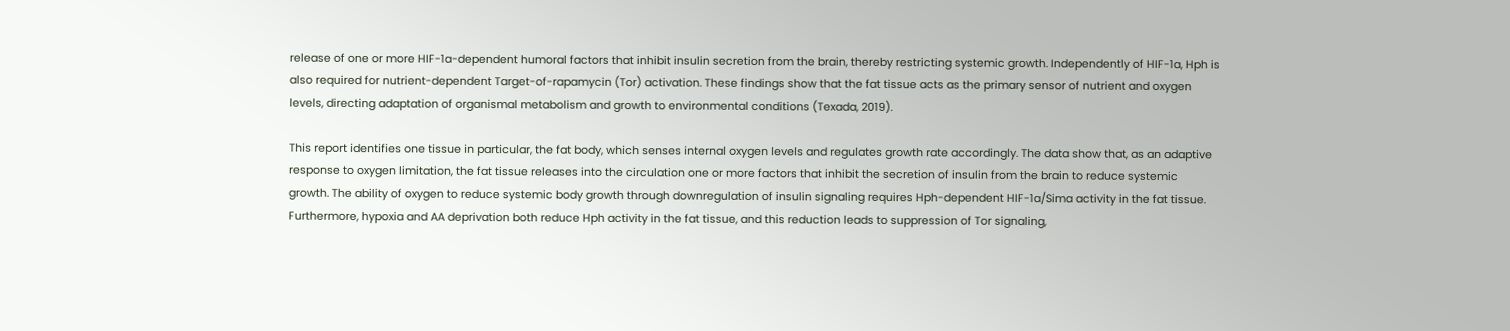release of one or more HIF-1a-dependent humoral factors that inhibit insulin secretion from the brain, thereby restricting systemic growth. Independently of HIF-1a, Hph is also required for nutrient-dependent Target-of-rapamycin (Tor) activation. These findings show that the fat tissue acts as the primary sensor of nutrient and oxygen levels, directing adaptation of organismal metabolism and growth to environmental conditions (Texada, 2019).

This report identifies one tissue in particular, the fat body, which senses internal oxygen levels and regulates growth rate accordingly. The data show that, as an adaptive response to oxygen limitation, the fat tissue releases into the circulation one or more factors that inhibit the secretion of insulin from the brain to reduce systemic growth. The ability of oxygen to reduce systemic body growth through downregulation of insulin signaling requires Hph-dependent HIF-1a/Sima activity in the fat tissue. Furthermore, hypoxia and AA deprivation both reduce Hph activity in the fat tissue, and this reduction leads to suppression of Tor signaling,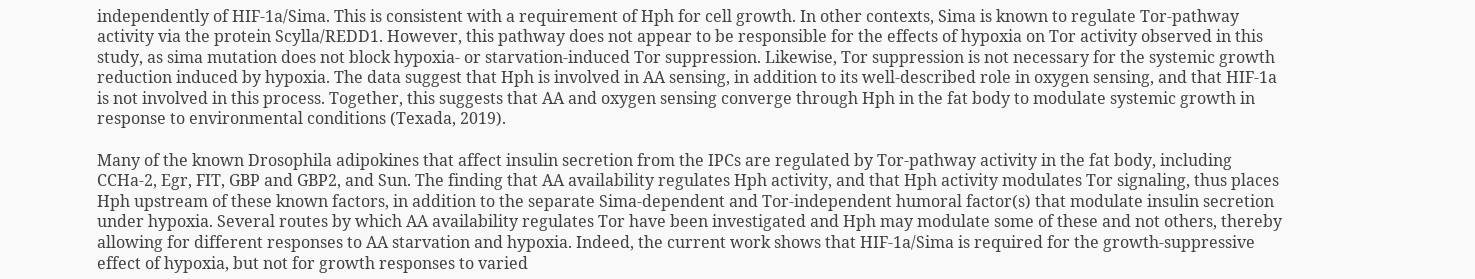independently of HIF-1a/Sima. This is consistent with a requirement of Hph for cell growth. In other contexts, Sima is known to regulate Tor-pathway activity via the protein Scylla/REDD1. However, this pathway does not appear to be responsible for the effects of hypoxia on Tor activity observed in this study, as sima mutation does not block hypoxia- or starvation-induced Tor suppression. Likewise, Tor suppression is not necessary for the systemic growth reduction induced by hypoxia. The data suggest that Hph is involved in AA sensing, in addition to its well-described role in oxygen sensing, and that HIF-1a is not involved in this process. Together, this suggests that AA and oxygen sensing converge through Hph in the fat body to modulate systemic growth in response to environmental conditions (Texada, 2019).

Many of the known Drosophila adipokines that affect insulin secretion from the IPCs are regulated by Tor-pathway activity in the fat body, including CCHa-2, Egr, FIT, GBP and GBP2, and Sun. The finding that AA availability regulates Hph activity, and that Hph activity modulates Tor signaling, thus places Hph upstream of these known factors, in addition to the separate Sima-dependent and Tor-independent humoral factor(s) that modulate insulin secretion under hypoxia. Several routes by which AA availability regulates Tor have been investigated and Hph may modulate some of these and not others, thereby allowing for different responses to AA starvation and hypoxia. Indeed, the current work shows that HIF-1a/Sima is required for the growth-suppressive effect of hypoxia, but not for growth responses to varied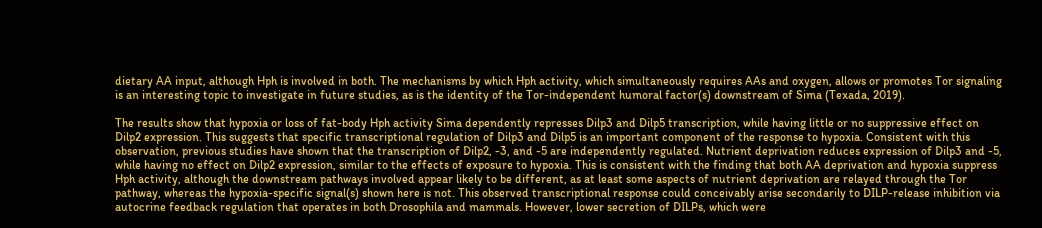dietary AA input, although Hph is involved in both. The mechanisms by which Hph activity, which simultaneously requires AAs and oxygen, allows or promotes Tor signaling is an interesting topic to investigate in future studies, as is the identity of the Tor-independent humoral factor(s) downstream of Sima (Texada, 2019).

The results show that hypoxia or loss of fat-body Hph activity Sima dependently represses Dilp3 and Dilp5 transcription, while having little or no suppressive effect on Dilp2 expression. This suggests that specific transcriptional regulation of Dilp3 and Dilp5 is an important component of the response to hypoxia. Consistent with this observation, previous studies have shown that the transcription of Dilp2, -3, and -5 are independently regulated. Nutrient deprivation reduces expression of Dilp3 and -5, while having no effect on Dilp2 expression, similar to the effects of exposure to hypoxia. This is consistent with the finding that both AA deprivation and hypoxia suppress Hph activity, although the downstream pathways involved appear likely to be different, as at least some aspects of nutrient deprivation are relayed through the Tor pathway, whereas the hypoxia-specific signal(s) shown here is not. This observed transcriptional response could conceivably arise secondarily to DILP-release inhibition via autocrine feedback regulation that operates in both Drosophila and mammals. However, lower secretion of DILPs, which were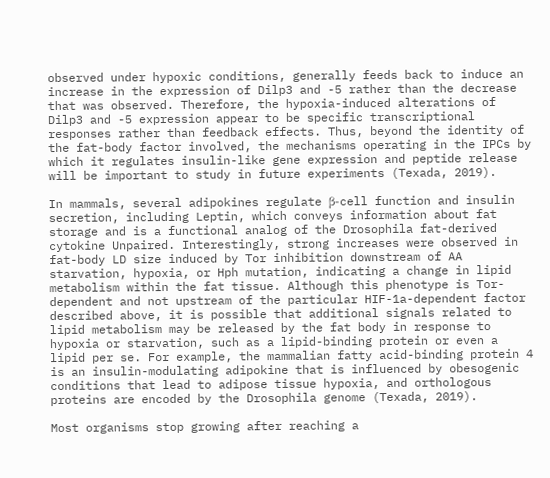observed under hypoxic conditions, generally feeds back to induce an increase in the expression of Dilp3 and -5 rather than the decrease that was observed. Therefore, the hypoxia-induced alterations of Dilp3 and -5 expression appear to be specific transcriptional responses rather than feedback effects. Thus, beyond the identity of the fat-body factor involved, the mechanisms operating in the IPCs by which it regulates insulin-like gene expression and peptide release will be important to study in future experiments (Texada, 2019).

In mammals, several adipokines regulate β-cell function and insulin secretion, including Leptin, which conveys information about fat storage and is a functional analog of the Drosophila fat-derived cytokine Unpaired. Interestingly, strong increases were observed in fat-body LD size induced by Tor inhibition downstream of AA starvation, hypoxia, or Hph mutation, indicating a change in lipid metabolism within the fat tissue. Although this phenotype is Tor-dependent and not upstream of the particular HIF-1a-dependent factor described above, it is possible that additional signals related to lipid metabolism may be released by the fat body in response to hypoxia or starvation, such as a lipid-binding protein or even a lipid per se. For example, the mammalian fatty acid-binding protein 4 is an insulin-modulating adipokine that is influenced by obesogenic conditions that lead to adipose tissue hypoxia, and orthologous proteins are encoded by the Drosophila genome (Texada, 2019).

Most organisms stop growing after reaching a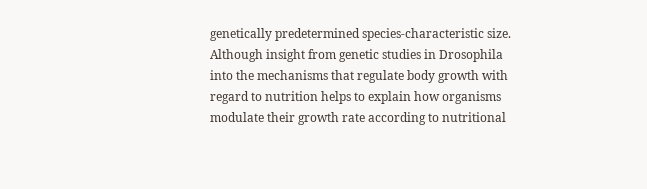genetically predetermined species-characteristic size. Although insight from genetic studies in Drosophila into the mechanisms that regulate body growth with regard to nutrition helps to explain how organisms modulate their growth rate according to nutritional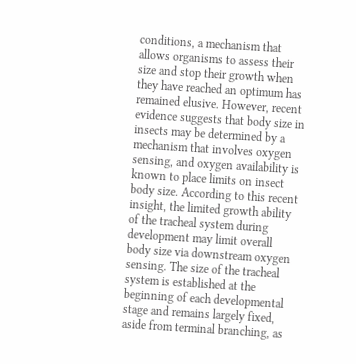conditions, a mechanism that allows organisms to assess their size and stop their growth when they have reached an optimum has remained elusive. However, recent evidence suggests that body size in insects may be determined by a mechanism that involves oxygen sensing, and oxygen availability is known to place limits on insect body size. According to this recent insight, the limited growth ability of the tracheal system during development may limit overall body size via downstream oxygen sensing. The size of the tracheal system is established at the beginning of each developmental stage and remains largely fixed, aside from terminal branching, as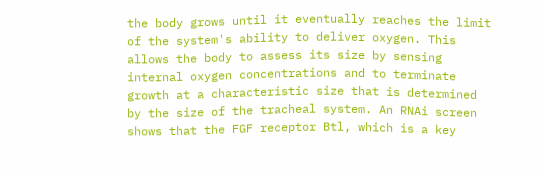the body grows until it eventually reaches the limit of the system's ability to deliver oxygen. This allows the body to assess its size by sensing internal oxygen concentrations and to terminate growth at a characteristic size that is determined by the size of the tracheal system. An RNAi screen shows that the FGF receptor Btl, which is a key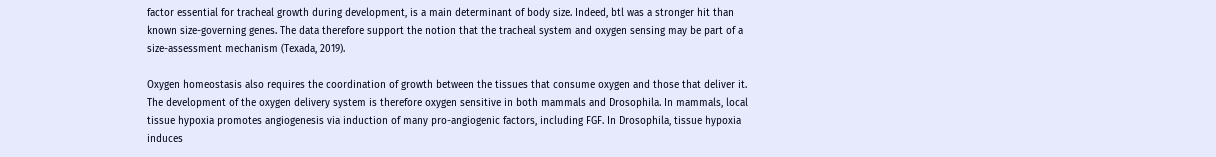factor essential for tracheal growth during development, is a main determinant of body size. Indeed, btl was a stronger hit than known size-governing genes. The data therefore support the notion that the tracheal system and oxygen sensing may be part of a size-assessment mechanism (Texada, 2019).

Oxygen homeostasis also requires the coordination of growth between the tissues that consume oxygen and those that deliver it. The development of the oxygen delivery system is therefore oxygen sensitive in both mammals and Drosophila. In mammals, local tissue hypoxia promotes angiogenesis via induction of many pro-angiogenic factors, including FGF. In Drosophila, tissue hypoxia induces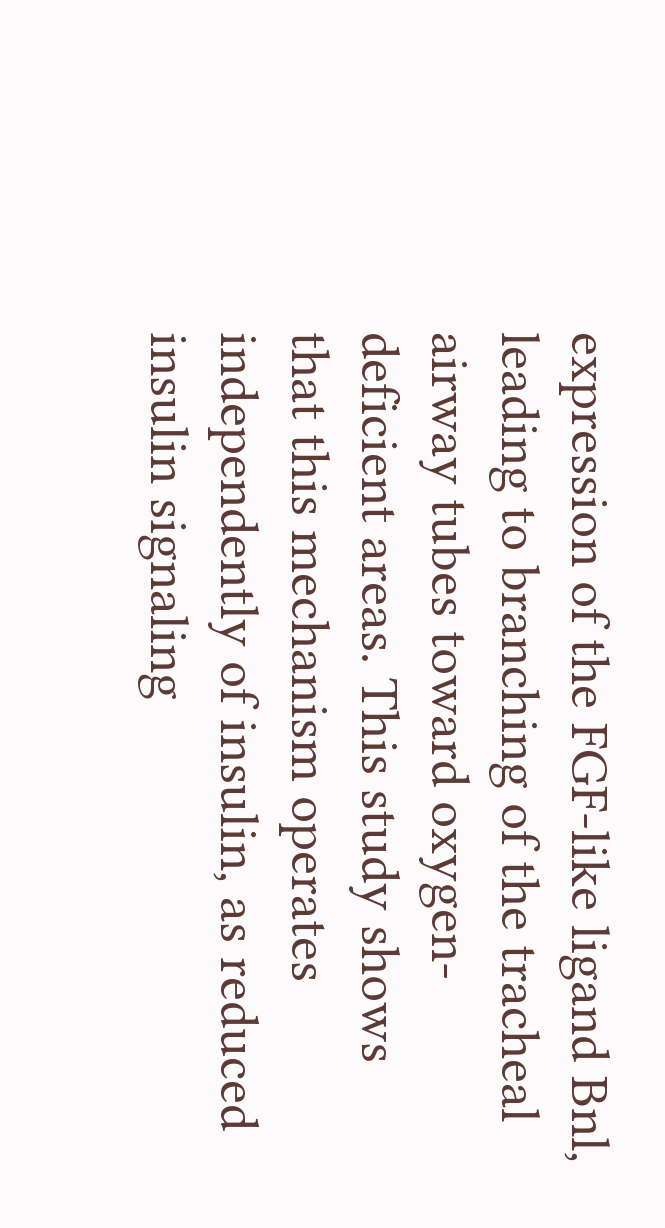expression of the FGF-like ligand Bnl, leading to branching of the tracheal airway tubes toward oxygen-deficient areas. This study shows that this mechanism operates independently of insulin, as reduced insulin signaling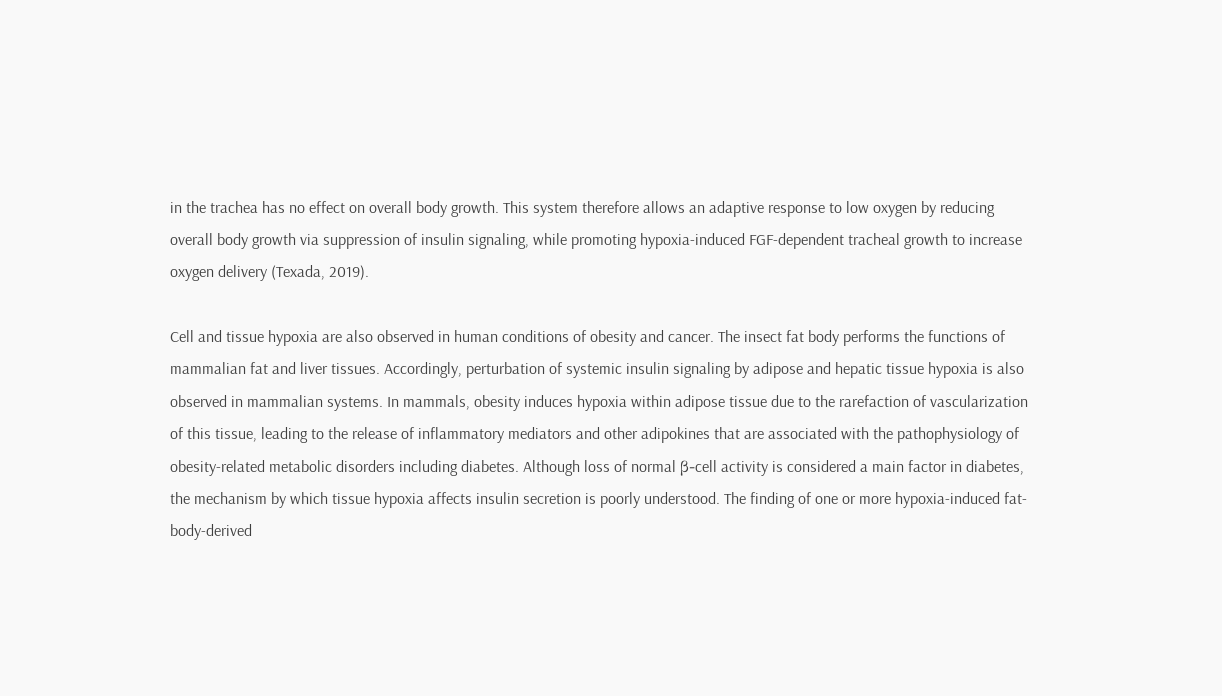in the trachea has no effect on overall body growth. This system therefore allows an adaptive response to low oxygen by reducing overall body growth via suppression of insulin signaling, while promoting hypoxia-induced FGF-dependent tracheal growth to increase oxygen delivery (Texada, 2019).

Cell and tissue hypoxia are also observed in human conditions of obesity and cancer. The insect fat body performs the functions of mammalian fat and liver tissues. Accordingly, perturbation of systemic insulin signaling by adipose and hepatic tissue hypoxia is also observed in mammalian systems. In mammals, obesity induces hypoxia within adipose tissue due to the rarefaction of vascularization of this tissue, leading to the release of inflammatory mediators and other adipokines that are associated with the pathophysiology of obesity-related metabolic disorders including diabetes. Although loss of normal β-cell activity is considered a main factor in diabetes, the mechanism by which tissue hypoxia affects insulin secretion is poorly understood. The finding of one or more hypoxia-induced fat-body-derived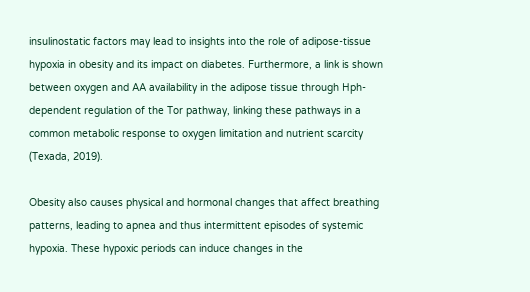insulinostatic factors may lead to insights into the role of adipose-tissue hypoxia in obesity and its impact on diabetes. Furthermore, a link is shown between oxygen and AA availability in the adipose tissue through Hph-dependent regulation of the Tor pathway, linking these pathways in a common metabolic response to oxygen limitation and nutrient scarcity (Texada, 2019).

Obesity also causes physical and hormonal changes that affect breathing patterns, leading to apnea and thus intermittent episodes of systemic hypoxia. These hypoxic periods can induce changes in the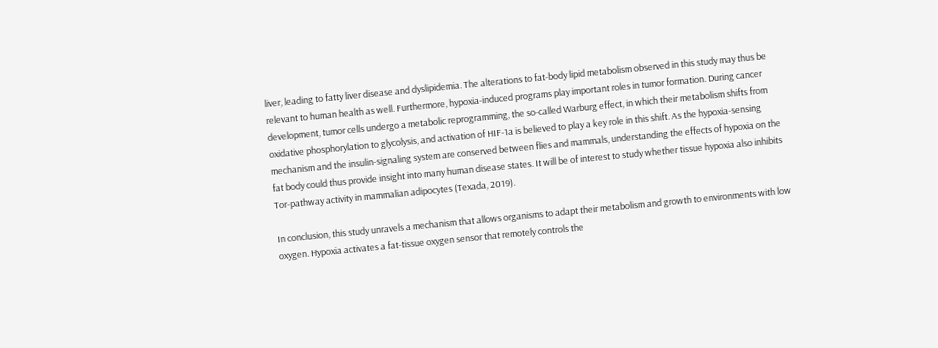liver, leading to fatty liver disease and dyslipidemia. The alterations to fat-body lipid metabolism observed in this study may thus be relevant to human health as well. Furthermore, hypoxia-induced programs play important roles in tumor formation. During cancer development, tumor cells undergo a metabolic reprogramming, the so-called Warburg effect, in which their metabolism shifts from oxidative phosphorylation to glycolysis, and activation of HIF-1a is believed to play a key role in this shift. As the hypoxia-sensing mechanism and the insulin-signaling system are conserved between flies and mammals, understanding the effects of hypoxia on the fat body could thus provide insight into many human disease states. It will be of interest to study whether tissue hypoxia also inhibits Tor-pathway activity in mammalian adipocytes (Texada, 2019).

In conclusion, this study unravels a mechanism that allows organisms to adapt their metabolism and growth to environments with low oxygen. Hypoxia activates a fat-tissue oxygen sensor that remotely controls the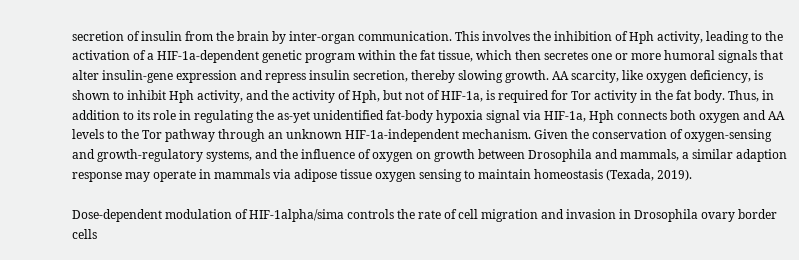secretion of insulin from the brain by inter-organ communication. This involves the inhibition of Hph activity, leading to the activation of a HIF-1a-dependent genetic program within the fat tissue, which then secretes one or more humoral signals that alter insulin-gene expression and repress insulin secretion, thereby slowing growth. AA scarcity, like oxygen deficiency, is shown to inhibit Hph activity, and the activity of Hph, but not of HIF-1a, is required for Tor activity in the fat body. Thus, in addition to its role in regulating the as-yet unidentified fat-body hypoxia signal via HIF-1a, Hph connects both oxygen and AA levels to the Tor pathway through an unknown HIF-1a-independent mechanism. Given the conservation of oxygen-sensing and growth-regulatory systems, and the influence of oxygen on growth between Drosophila and mammals, a similar adaption response may operate in mammals via adipose tissue oxygen sensing to maintain homeostasis (Texada, 2019).

Dose-dependent modulation of HIF-1alpha/sima controls the rate of cell migration and invasion in Drosophila ovary border cells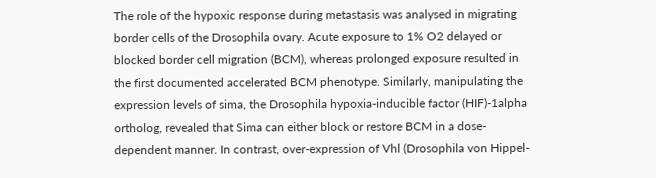The role of the hypoxic response during metastasis was analysed in migrating border cells of the Drosophila ovary. Acute exposure to 1% O2 delayed or blocked border cell migration (BCM), whereas prolonged exposure resulted in the first documented accelerated BCM phenotype. Similarly, manipulating the expression levels of sima, the Drosophila hypoxia-inducible factor (HIF)-1alpha ortholog, revealed that Sima can either block or restore BCM in a dose-dependent manner. In contrast, over-expression of Vhl (Drosophila von Hippel-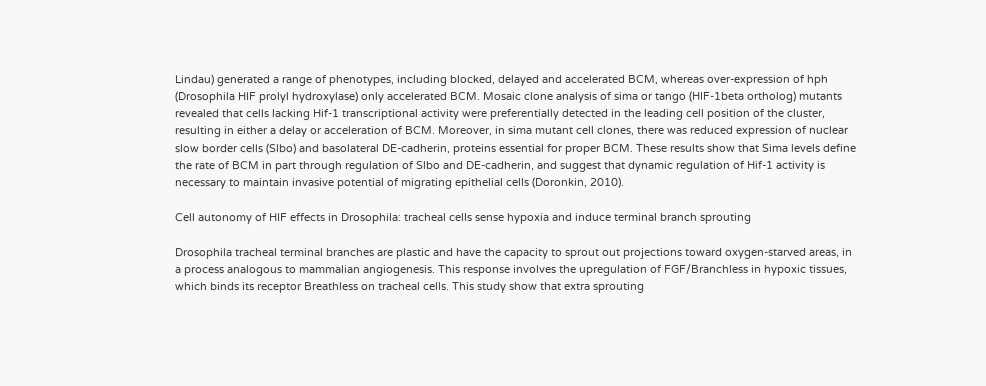Lindau) generated a range of phenotypes, including blocked, delayed and accelerated BCM, whereas over-expression of hph (Drosophila HIF prolyl hydroxylase) only accelerated BCM. Mosaic clone analysis of sima or tango (HIF-1beta ortholog) mutants revealed that cells lacking Hif-1 transcriptional activity were preferentially detected in the leading cell position of the cluster, resulting in either a delay or acceleration of BCM. Moreover, in sima mutant cell clones, there was reduced expression of nuclear slow border cells (Slbo) and basolateral DE-cadherin, proteins essential for proper BCM. These results show that Sima levels define the rate of BCM in part through regulation of Slbo and DE-cadherin, and suggest that dynamic regulation of Hif-1 activity is necessary to maintain invasive potential of migrating epithelial cells (Doronkin, 2010).

Cell autonomy of HIF effects in Drosophila: tracheal cells sense hypoxia and induce terminal branch sprouting

Drosophila tracheal terminal branches are plastic and have the capacity to sprout out projections toward oxygen-starved areas, in a process analogous to mammalian angiogenesis. This response involves the upregulation of FGF/Branchless in hypoxic tissues, which binds its receptor Breathless on tracheal cells. This study show that extra sprouting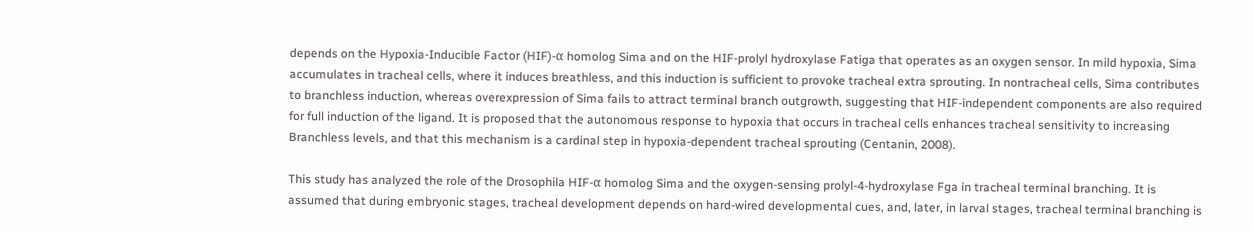depends on the Hypoxia-Inducible Factor (HIF)-α homolog Sima and on the HIF-prolyl hydroxylase Fatiga that operates as an oxygen sensor. In mild hypoxia, Sima accumulates in tracheal cells, where it induces breathless, and this induction is sufficient to provoke tracheal extra sprouting. In nontracheal cells, Sima contributes to branchless induction, whereas overexpression of Sima fails to attract terminal branch outgrowth, suggesting that HIF-independent components are also required for full induction of the ligand. It is proposed that the autonomous response to hypoxia that occurs in tracheal cells enhances tracheal sensitivity to increasing Branchless levels, and that this mechanism is a cardinal step in hypoxia-dependent tracheal sprouting (Centanin, 2008).

This study has analyzed the role of the Drosophila HIF-α homolog Sima and the oxygen-sensing prolyl-4-hydroxylase Fga in tracheal terminal branching. It is assumed that during embryonic stages, tracheal development depends on hard-wired developmental cues, and, later, in larval stages, tracheal terminal branching is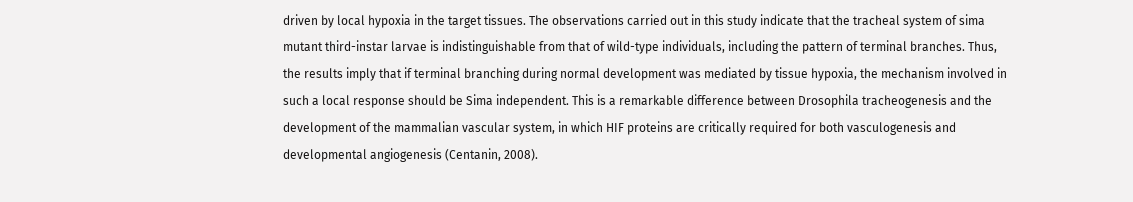driven by local hypoxia in the target tissues. The observations carried out in this study indicate that the tracheal system of sima mutant third-instar larvae is indistinguishable from that of wild-type individuals, including the pattern of terminal branches. Thus, the results imply that if terminal branching during normal development was mediated by tissue hypoxia, the mechanism involved in such a local response should be Sima independent. This is a remarkable difference between Drosophila tracheogenesis and the development of the mammalian vascular system, in which HIF proteins are critically required for both vasculogenesis and developmental angiogenesis (Centanin, 2008).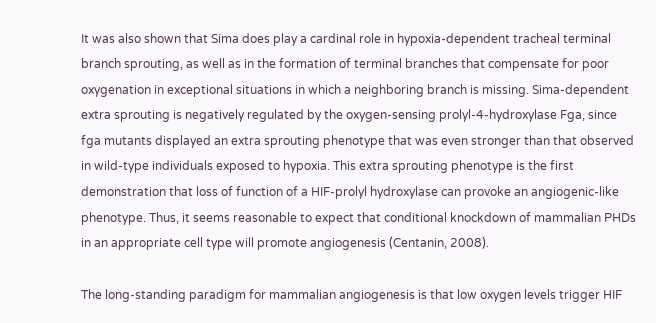It was also shown that Sima does play a cardinal role in hypoxia-dependent tracheal terminal branch sprouting, as well as in the formation of terminal branches that compensate for poor oxygenation in exceptional situations in which a neighboring branch is missing. Sima-dependent extra sprouting is negatively regulated by the oxygen-sensing prolyl-4-hydroxylase Fga, since fga mutants displayed an extra sprouting phenotype that was even stronger than that observed in wild-type individuals exposed to hypoxia. This extra sprouting phenotype is the first demonstration that loss of function of a HIF-prolyl hydroxylase can provoke an angiogenic-like phenotype. Thus, it seems reasonable to expect that conditional knockdown of mammalian PHDs in an appropriate cell type will promote angiogenesis (Centanin, 2008).

The long-standing paradigm for mammalian angiogenesis is that low oxygen levels trigger HIF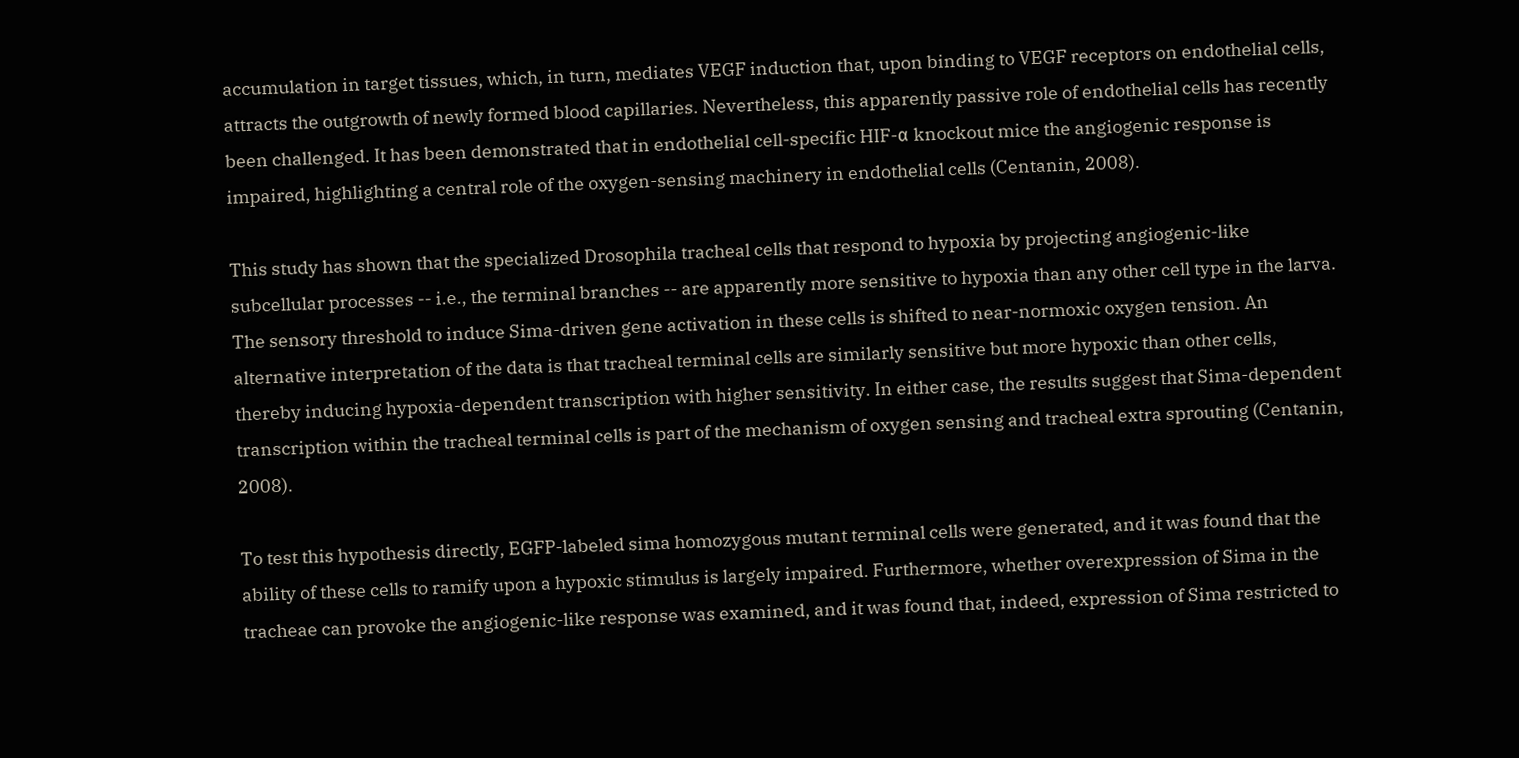accumulation in target tissues, which, in turn, mediates VEGF induction that, upon binding to VEGF receptors on endothelial cells, attracts the outgrowth of newly formed blood capillaries. Nevertheless, this apparently passive role of endothelial cells has recently been challenged. It has been demonstrated that in endothelial cell-specific HIF-α knockout mice the angiogenic response is impaired, highlighting a central role of the oxygen-sensing machinery in endothelial cells (Centanin, 2008).

This study has shown that the specialized Drosophila tracheal cells that respond to hypoxia by projecting angiogenic-like subcellular processes -- i.e., the terminal branches -- are apparently more sensitive to hypoxia than any other cell type in the larva. The sensory threshold to induce Sima-driven gene activation in these cells is shifted to near-normoxic oxygen tension. An alternative interpretation of the data is that tracheal terminal cells are similarly sensitive but more hypoxic than other cells, thereby inducing hypoxia-dependent transcription with higher sensitivity. In either case, the results suggest that Sima-dependent transcription within the tracheal terminal cells is part of the mechanism of oxygen sensing and tracheal extra sprouting (Centanin, 2008).

To test this hypothesis directly, EGFP-labeled sima homozygous mutant terminal cells were generated, and it was found that the ability of these cells to ramify upon a hypoxic stimulus is largely impaired. Furthermore, whether overexpression of Sima in the tracheae can provoke the angiogenic-like response was examined, and it was found that, indeed, expression of Sima restricted to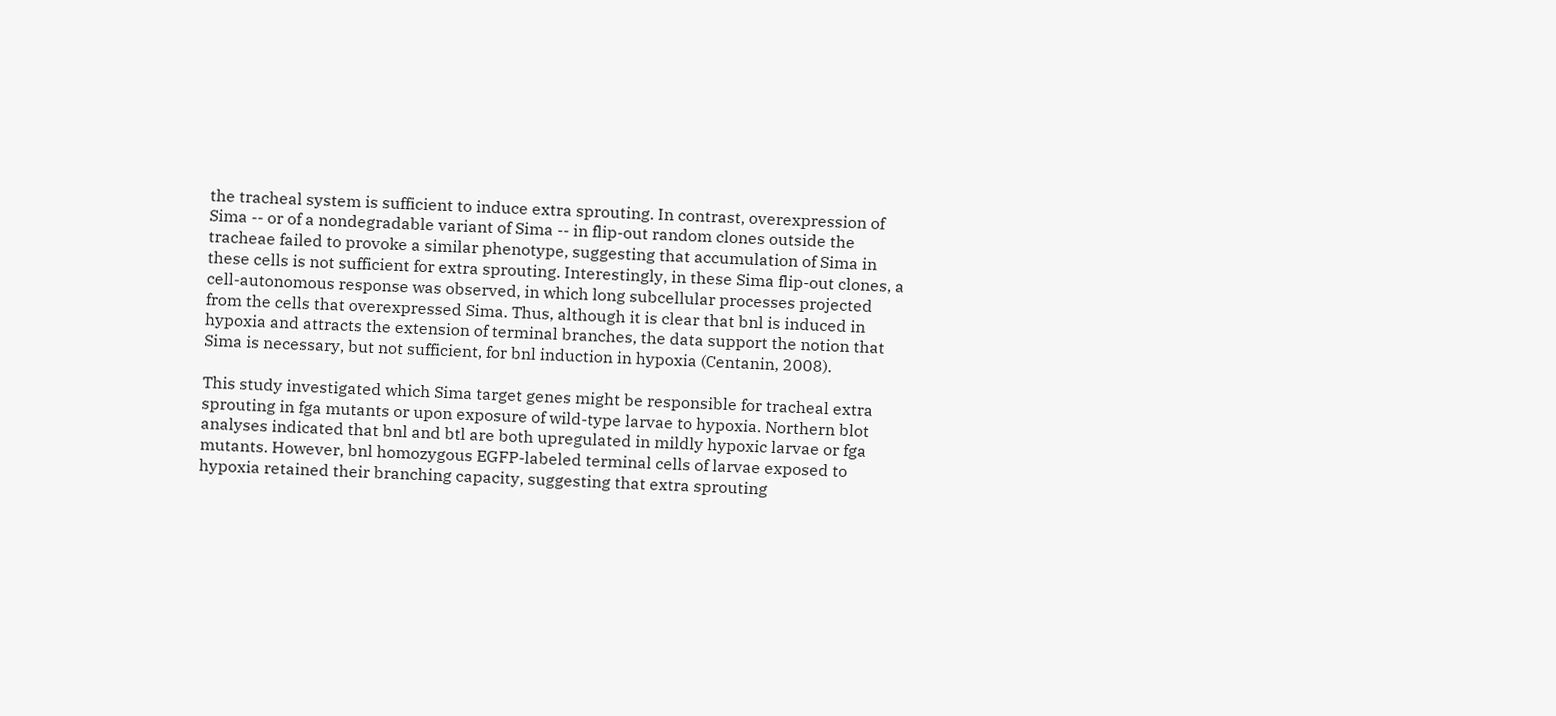the tracheal system is sufficient to induce extra sprouting. In contrast, overexpression of Sima -- or of a nondegradable variant of Sima -- in flip-out random clones outside the tracheae failed to provoke a similar phenotype, suggesting that accumulation of Sima in these cells is not sufficient for extra sprouting. Interestingly, in these Sima flip-out clones, a cell-autonomous response was observed, in which long subcellular processes projected from the cells that overexpressed Sima. Thus, although it is clear that bnl is induced in hypoxia and attracts the extension of terminal branches, the data support the notion that Sima is necessary, but not sufficient, for bnl induction in hypoxia (Centanin, 2008).

This study investigated which Sima target genes might be responsible for tracheal extra sprouting in fga mutants or upon exposure of wild-type larvae to hypoxia. Northern blot analyses indicated that bnl and btl are both upregulated in mildly hypoxic larvae or fga mutants. However, bnl homozygous EGFP-labeled terminal cells of larvae exposed to hypoxia retained their branching capacity, suggesting that extra sprouting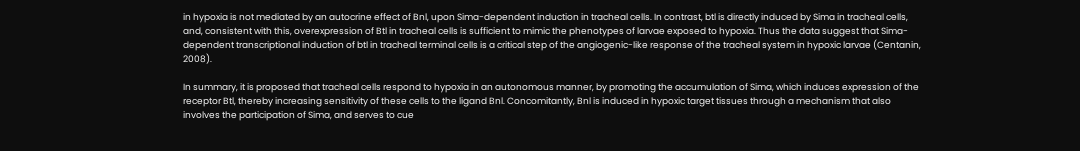in hypoxia is not mediated by an autocrine effect of Bnl, upon Sima-dependent induction in tracheal cells. In contrast, btl is directly induced by Sima in tracheal cells, and, consistent with this, overexpression of Btl in tracheal cells is sufficient to mimic the phenotypes of larvae exposed to hypoxia. Thus the data suggest that Sima-dependent transcriptional induction of btl in tracheal terminal cells is a critical step of the angiogenic-like response of the tracheal system in hypoxic larvae (Centanin, 2008).

In summary, it is proposed that tracheal cells respond to hypoxia in an autonomous manner, by promoting the accumulation of Sima, which induces expression of the receptor Btl, thereby increasing sensitivity of these cells to the ligand Bnl. Concomitantly, Bnl is induced in hypoxic target tissues through a mechanism that also involves the participation of Sima, and serves to cue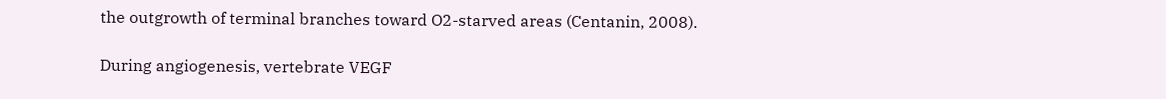the outgrowth of terminal branches toward O2-starved areas (Centanin, 2008).

During angiogenesis, vertebrate VEGF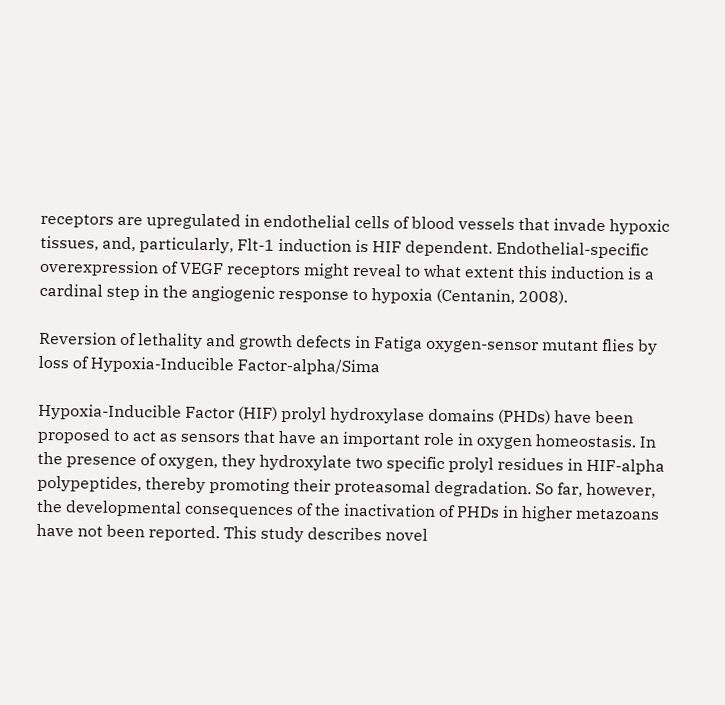receptors are upregulated in endothelial cells of blood vessels that invade hypoxic tissues, and, particularly, Flt-1 induction is HIF dependent. Endothelial-specific overexpression of VEGF receptors might reveal to what extent this induction is a cardinal step in the angiogenic response to hypoxia (Centanin, 2008).

Reversion of lethality and growth defects in Fatiga oxygen-sensor mutant flies by loss of Hypoxia-Inducible Factor-alpha/Sima

Hypoxia-Inducible Factor (HIF) prolyl hydroxylase domains (PHDs) have been proposed to act as sensors that have an important role in oxygen homeostasis. In the presence of oxygen, they hydroxylate two specific prolyl residues in HIF-alpha polypeptides, thereby promoting their proteasomal degradation. So far, however, the developmental consequences of the inactivation of PHDs in higher metazoans have not been reported. This study describes novel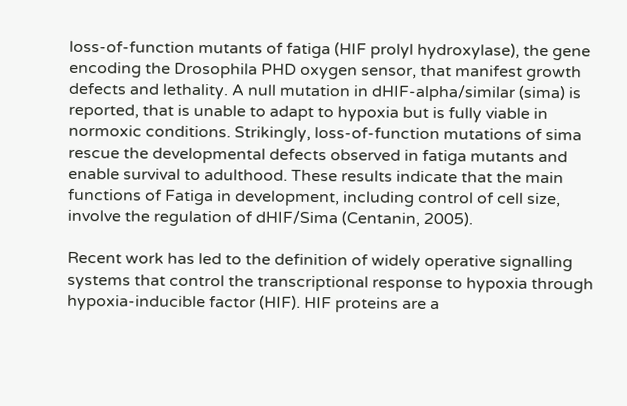loss-of-function mutants of fatiga (HIF prolyl hydroxylase), the gene encoding the Drosophila PHD oxygen sensor, that manifest growth defects and lethality. A null mutation in dHIF-alpha/similar (sima) is reported, that is unable to adapt to hypoxia but is fully viable in normoxic conditions. Strikingly, loss-of-function mutations of sima rescue the developmental defects observed in fatiga mutants and enable survival to adulthood. These results indicate that the main functions of Fatiga in development, including control of cell size, involve the regulation of dHIF/Sima (Centanin, 2005).

Recent work has led to the definition of widely operative signalling systems that control the transcriptional response to hypoxia through hypoxia-inducible factor (HIF). HIF proteins are a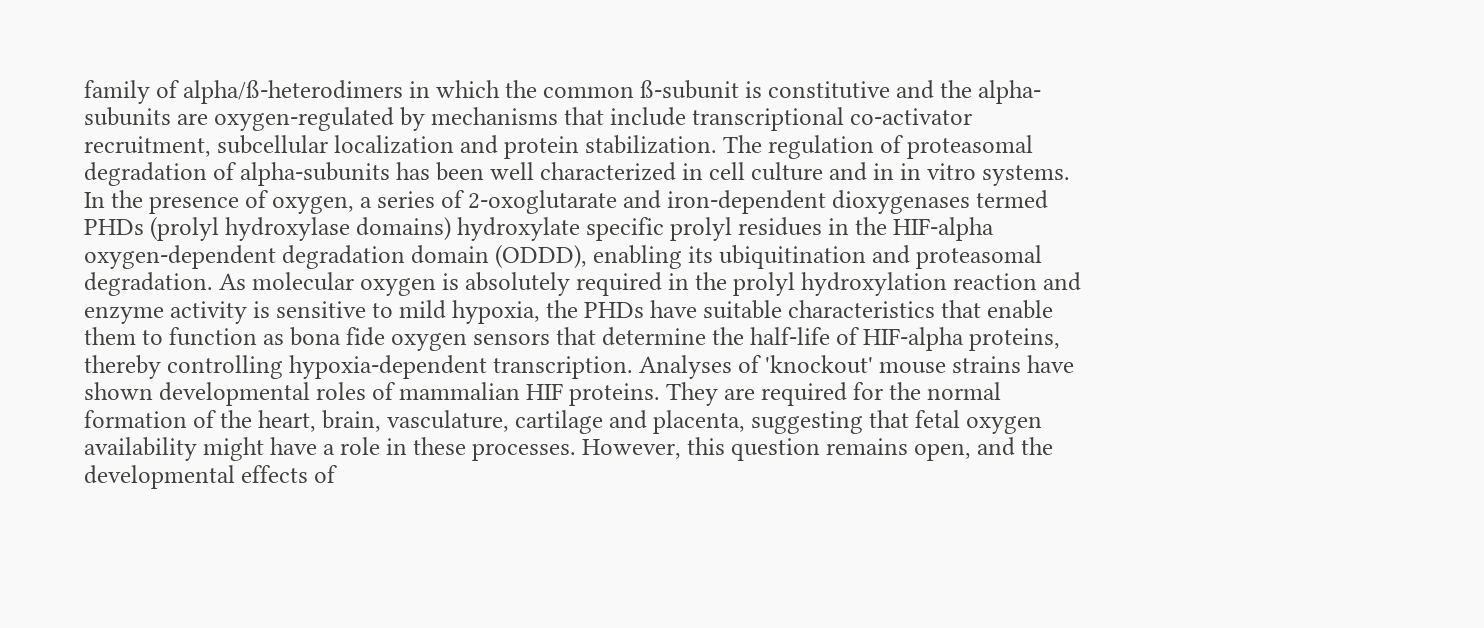family of alpha/ß-heterodimers in which the common ß-subunit is constitutive and the alpha-subunits are oxygen-regulated by mechanisms that include transcriptional co-activator recruitment, subcellular localization and protein stabilization. The regulation of proteasomal degradation of alpha-subunits has been well characterized in cell culture and in in vitro systems. In the presence of oxygen, a series of 2-oxoglutarate and iron-dependent dioxygenases termed PHDs (prolyl hydroxylase domains) hydroxylate specific prolyl residues in the HIF-alpha oxygen-dependent degradation domain (ODDD), enabling its ubiquitination and proteasomal degradation. As molecular oxygen is absolutely required in the prolyl hydroxylation reaction and enzyme activity is sensitive to mild hypoxia, the PHDs have suitable characteristics that enable them to function as bona fide oxygen sensors that determine the half-life of HIF-alpha proteins, thereby controlling hypoxia-dependent transcription. Analyses of 'knockout' mouse strains have shown developmental roles of mammalian HIF proteins. They are required for the normal formation of the heart, brain, vasculature, cartilage and placenta, suggesting that fetal oxygen availability might have a role in these processes. However, this question remains open, and the developmental effects of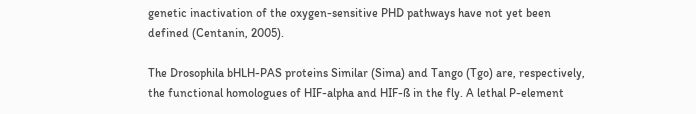genetic inactivation of the oxygen-sensitive PHD pathways have not yet been defined (Centanin, 2005).

The Drosophila bHLH-PAS proteins Similar (Sima) and Tango (Tgo) are, respectively, the functional homologues of HIF-alpha and HIF-ß in the fly. A lethal P-element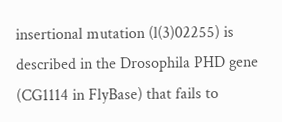insertional mutation (l(3)02255) is described in the Drosophila PHD gene (CG1114 in FlyBase) that fails to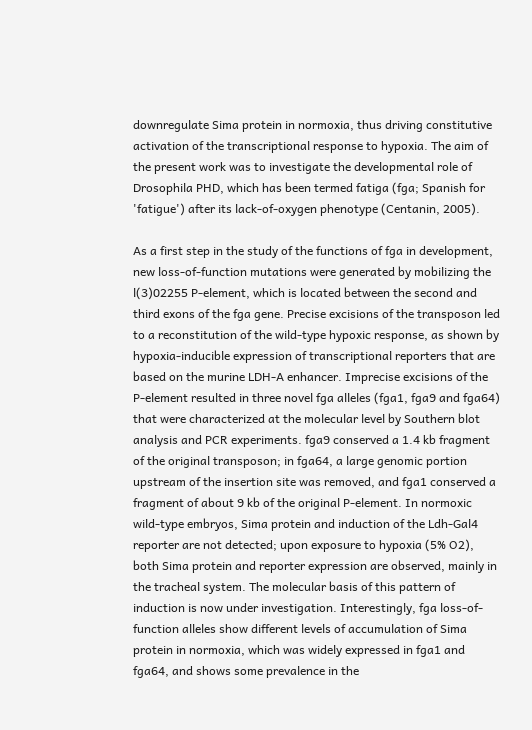downregulate Sima protein in normoxia, thus driving constitutive activation of the transcriptional response to hypoxia. The aim of the present work was to investigate the developmental role of Drosophila PHD, which has been termed fatiga (fga; Spanish for 'fatigue') after its lack-of-oxygen phenotype (Centanin, 2005).

As a first step in the study of the functions of fga in development, new loss-of-function mutations were generated by mobilizing the l(3)02255 P-element, which is located between the second and third exons of the fga gene. Precise excisions of the transposon led to a reconstitution of the wild-type hypoxic response, as shown by hypoxia-inducible expression of transcriptional reporters that are based on the murine LDH-A enhancer. Imprecise excisions of the P-element resulted in three novel fga alleles (fga1, fga9 and fga64) that were characterized at the molecular level by Southern blot analysis and PCR experiments. fga9 conserved a 1.4 kb fragment of the original transposon; in fga64, a large genomic portion upstream of the insertion site was removed, and fga1 conserved a fragment of about 9 kb of the original P-element. In normoxic wild-type embryos, Sima protein and induction of the Ldh-Gal4 reporter are not detected; upon exposure to hypoxia (5% O2), both Sima protein and reporter expression are observed, mainly in the tracheal system. The molecular basis of this pattern of induction is now under investigation. Interestingly, fga loss-of-function alleles show different levels of accumulation of Sima protein in normoxia, which was widely expressed in fga1 and fga64, and shows some prevalence in the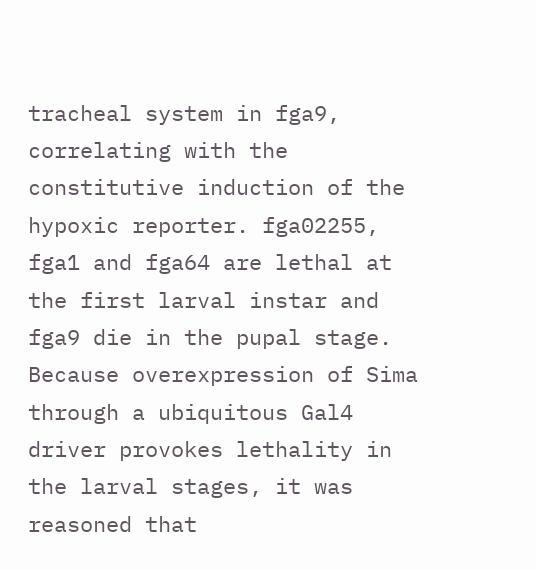tracheal system in fga9, correlating with the constitutive induction of the hypoxic reporter. fga02255, fga1 and fga64 are lethal at the first larval instar and fga9 die in the pupal stage. Because overexpression of Sima through a ubiquitous Gal4 driver provokes lethality in the larval stages, it was reasoned that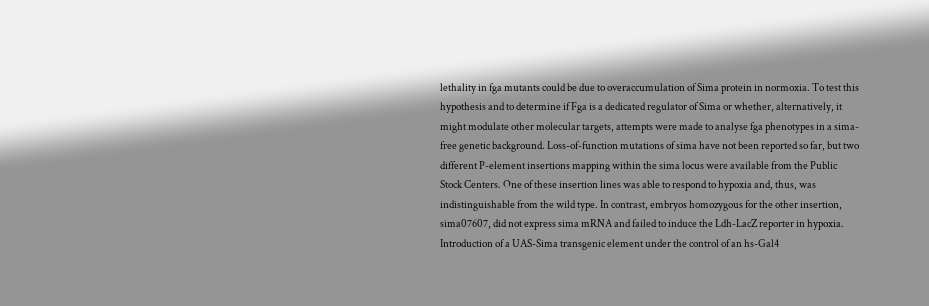lethality in fga mutants could be due to overaccumulation of Sima protein in normoxia. To test this hypothesis and to determine if Fga is a dedicated regulator of Sima or whether, alternatively, it might modulate other molecular targets, attempts were made to analyse fga phenotypes in a sima-free genetic background. Loss-of-function mutations of sima have not been reported so far, but two different P-element insertions mapping within the sima locus were available from the Public Stock Centers. One of these insertion lines was able to respond to hypoxia and, thus, was indistinguishable from the wild type. In contrast, embryos homozygous for the other insertion, sima07607, did not express sima mRNA and failed to induce the Ldh-LacZ reporter in hypoxia. Introduction of a UAS-Sima transgenic element under the control of an hs-Gal4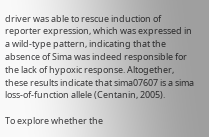driver was able to rescue induction of reporter expression, which was expressed in a wild-type pattern, indicating that the absence of Sima was indeed responsible for the lack of hypoxic response. Altogether, these results indicate that sima07607 is a sima loss-of-function allele (Centanin, 2005).

To explore whether the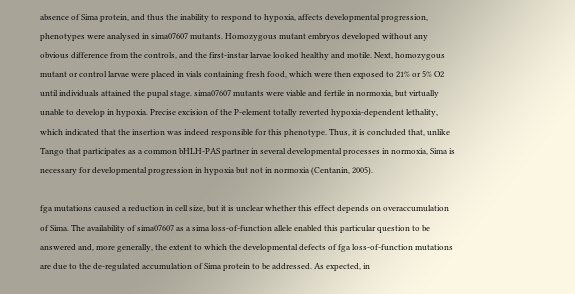absence of Sima protein, and thus the inability to respond to hypoxia, affects developmental progression, phenotypes were analysed in sima07607 mutants. Homozygous mutant embryos developed without any obvious difference from the controls, and the first-instar larvae looked healthy and motile. Next, homozygous mutant or control larvae were placed in vials containing fresh food, which were then exposed to 21% or 5% O2 until individuals attained the pupal stage. sima07607 mutants were viable and fertile in normoxia, but virtually unable to develop in hypoxia. Precise excision of the P-element totally reverted hypoxia-dependent lethality, which indicated that the insertion was indeed responsible for this phenotype. Thus, it is concluded that, unlike Tango that participates as a common bHLH-PAS partner in several developmental processes in normoxia, Sima is necessary for developmental progression in hypoxia but not in normoxia (Centanin, 2005).

fga mutations caused a reduction in cell size, but it is unclear whether this effect depends on overaccumulation of Sima. The availability of sima07607 as a sima loss-of-function allele enabled this particular question to be answered and, more generally, the extent to which the developmental defects of fga loss-of-function mutations are due to the de-regulated accumulation of Sima protein to be addressed. As expected, in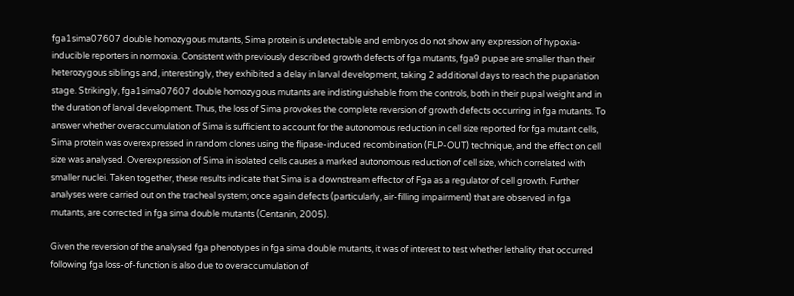fga1sima07607 double homozygous mutants, Sima protein is undetectable and embryos do not show any expression of hypoxia-inducible reporters in normoxia. Consistent with previously described growth defects of fga mutants, fga9 pupae are smaller than their heterozygous siblings and, interestingly, they exhibited a delay in larval development, taking 2 additional days to reach the pupariation stage. Strikingly, fga1sima07607 double homozygous mutants are indistinguishable from the controls, both in their pupal weight and in the duration of larval development. Thus, the loss of Sima provokes the complete reversion of growth defects occurring in fga mutants. To answer whether overaccumulation of Sima is sufficient to account for the autonomous reduction in cell size reported for fga mutant cells, Sima protein was overexpressed in random clones using the flipase-induced recombination (FLP-OUT) technique, and the effect on cell size was analysed. Overexpression of Sima in isolated cells causes a marked autonomous reduction of cell size, which correlated with smaller nuclei. Taken together, these results indicate that Sima is a downstream effector of Fga as a regulator of cell growth. Further analyses were carried out on the tracheal system; once again defects (particularly, air-filling impairment) that are observed in fga mutants, are corrected in fga sima double mutants (Centanin, 2005).

Given the reversion of the analysed fga phenotypes in fga sima double mutants, it was of interest to test whether lethality that occurred following fga loss-of-function is also due to overaccumulation of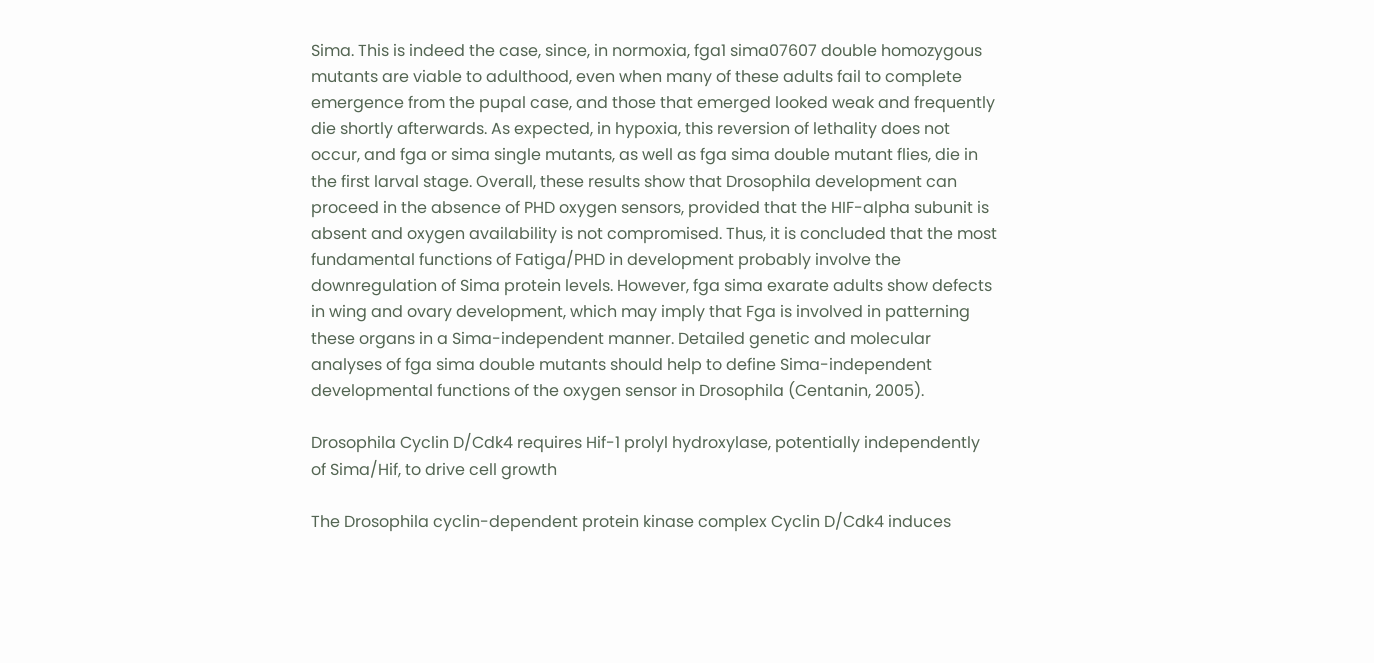Sima. This is indeed the case, since, in normoxia, fga1 sima07607 double homozygous mutants are viable to adulthood, even when many of these adults fail to complete emergence from the pupal case, and those that emerged looked weak and frequently die shortly afterwards. As expected, in hypoxia, this reversion of lethality does not occur, and fga or sima single mutants, as well as fga sima double mutant flies, die in the first larval stage. Overall, these results show that Drosophila development can proceed in the absence of PHD oxygen sensors, provided that the HIF-alpha subunit is absent and oxygen availability is not compromised. Thus, it is concluded that the most fundamental functions of Fatiga/PHD in development probably involve the downregulation of Sima protein levels. However, fga sima exarate adults show defects in wing and ovary development, which may imply that Fga is involved in patterning these organs in a Sima-independent manner. Detailed genetic and molecular analyses of fga sima double mutants should help to define Sima-independent developmental functions of the oxygen sensor in Drosophila (Centanin, 2005).

Drosophila Cyclin D/Cdk4 requires Hif-1 prolyl hydroxylase, potentially independently of Sima/Hif, to drive cell growth

The Drosophila cyclin-dependent protein kinase complex Cyclin D/Cdk4 induces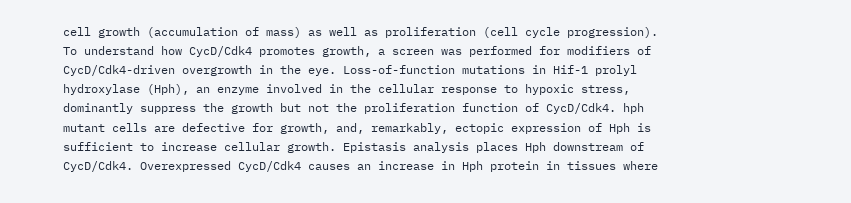cell growth (accumulation of mass) as well as proliferation (cell cycle progression). To understand how CycD/Cdk4 promotes growth, a screen was performed for modifiers of CycD/Cdk4-driven overgrowth in the eye. Loss-of-function mutations in Hif-1 prolyl hydroxylase (Hph), an enzyme involved in the cellular response to hypoxic stress, dominantly suppress the growth but not the proliferation function of CycD/Cdk4. hph mutant cells are defective for growth, and, remarkably, ectopic expression of Hph is sufficient to increase cellular growth. Epistasis analysis places Hph downstream of CycD/Cdk4. Overexpressed CycD/Cdk4 causes an increase in Hph protein in tissues where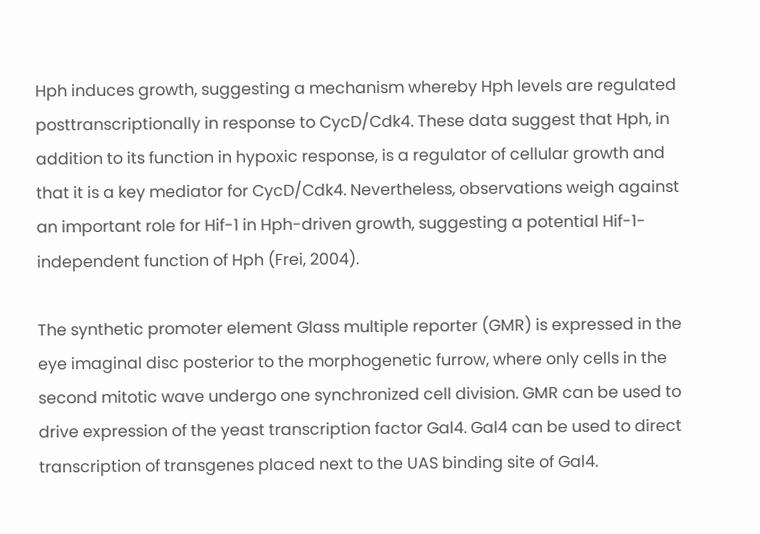Hph induces growth, suggesting a mechanism whereby Hph levels are regulated posttranscriptionally in response to CycD/Cdk4. These data suggest that Hph, in addition to its function in hypoxic response, is a regulator of cellular growth and that it is a key mediator for CycD/Cdk4. Nevertheless, observations weigh against an important role for Hif-1 in Hph-driven growth, suggesting a potential Hif-1-independent function of Hph (Frei, 2004).

The synthetic promoter element Glass multiple reporter (GMR) is expressed in the eye imaginal disc posterior to the morphogenetic furrow, where only cells in the second mitotic wave undergo one synchronized cell division. GMR can be used to drive expression of the yeast transcription factor Gal4. Gal4 can be used to direct transcription of transgenes placed next to the UAS binding site of Gal4.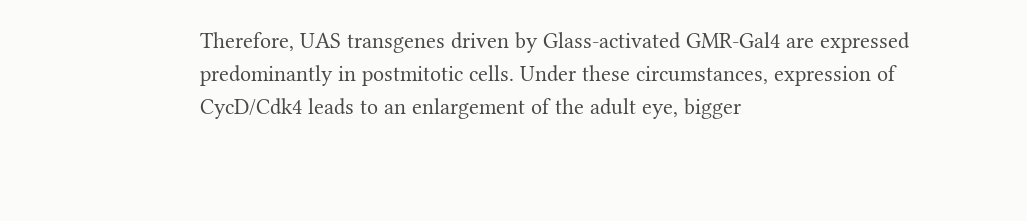Therefore, UAS transgenes driven by Glass-activated GMR-Gal4 are expressed predominantly in postmitotic cells. Under these circumstances, expression of CycD/Cdk4 leads to an enlargement of the adult eye, bigger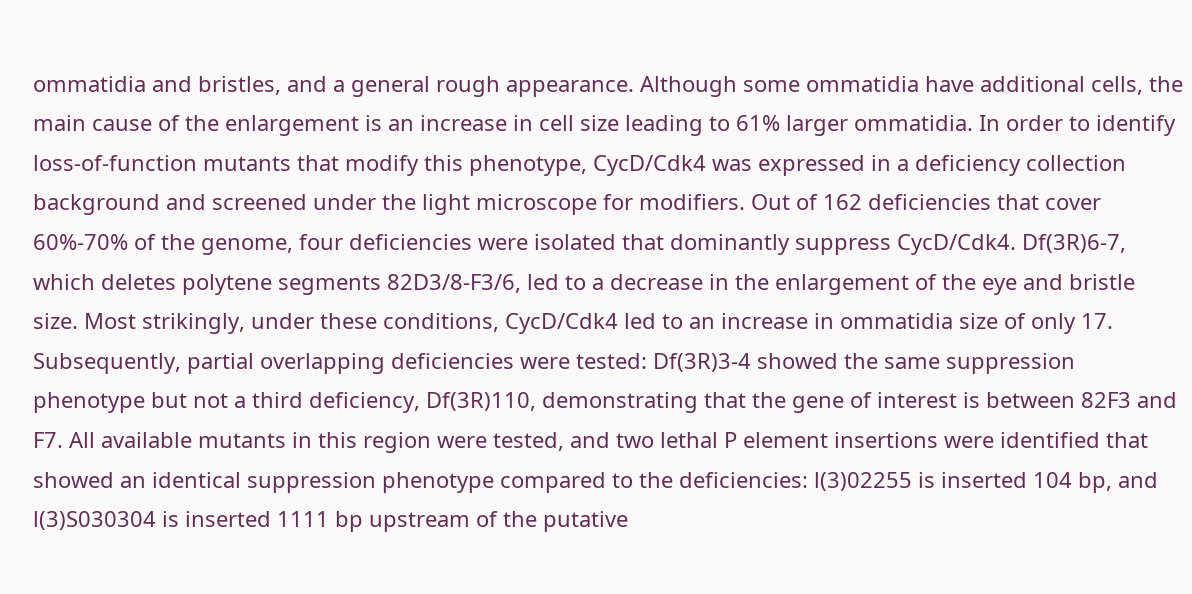ommatidia and bristles, and a general rough appearance. Although some ommatidia have additional cells, the main cause of the enlargement is an increase in cell size leading to 61% larger ommatidia. In order to identify loss-of-function mutants that modify this phenotype, CycD/Cdk4 was expressed in a deficiency collection background and screened under the light microscope for modifiers. Out of 162 deficiencies that cover 60%-70% of the genome, four deficiencies were isolated that dominantly suppress CycD/Cdk4. Df(3R)6-7, which deletes polytene segments 82D3/8-F3/6, led to a decrease in the enlargement of the eye and bristle size. Most strikingly, under these conditions, CycD/Cdk4 led to an increase in ommatidia size of only 17. Subsequently, partial overlapping deficiencies were tested: Df(3R)3-4 showed the same suppression phenotype but not a third deficiency, Df(3R)110, demonstrating that the gene of interest is between 82F3 and F7. All available mutants in this region were tested, and two lethal P element insertions were identified that showed an identical suppression phenotype compared to the deficiencies: l(3)02255 is inserted 104 bp, and l(3)S030304 is inserted 1111 bp upstream of the putative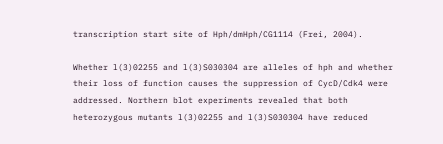transcription start site of Hph/dmHph/CG1114 (Frei, 2004).

Whether l(3)02255 and l(3)S030304 are alleles of hph and whether their loss of function causes the suppression of CycD/Cdk4 were addressed. Northern blot experiments revealed that both heterozygous mutants l(3)02255 and l(3)S030304 have reduced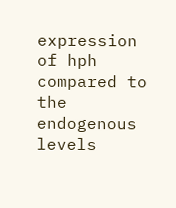expression of hph compared to the endogenous levels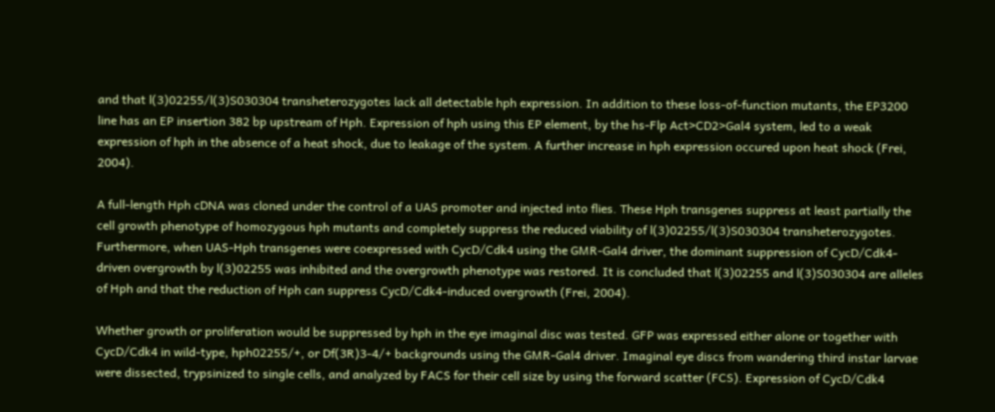and that l(3)02255/l(3)S030304 transheterozygotes lack all detectable hph expression. In addition to these loss-of-function mutants, the EP3200 line has an EP insertion 382 bp upstream of Hph. Expression of hph using this EP element, by the hs-Flp Act>CD2>Gal4 system, led to a weak expression of hph in the absence of a heat shock, due to leakage of the system. A further increase in hph expression occured upon heat shock (Frei, 2004).

A full-length Hph cDNA was cloned under the control of a UAS promoter and injected into flies. These Hph transgenes suppress at least partially the cell growth phenotype of homozygous hph mutants and completely suppress the reduced viability of l(3)02255/l(3)S030304 transheterozygotes. Furthermore, when UAS-Hph transgenes were coexpressed with CycD/Cdk4 using the GMR-Gal4 driver, the dominant suppression of CycD/Cdk4-driven overgrowth by l(3)02255 was inhibited and the overgrowth phenotype was restored. It is concluded that l(3)02255 and l(3)S030304 are alleles of Hph and that the reduction of Hph can suppress CycD/Cdk4-induced overgrowth (Frei, 2004).

Whether growth or proliferation would be suppressed by hph in the eye imaginal disc was tested. GFP was expressed either alone or together with CycD/Cdk4 in wild-type, hph02255/+, or Df(3R)3-4/+ backgrounds using the GMR-Gal4 driver. Imaginal eye discs from wandering third instar larvae were dissected, trypsinized to single cells, and analyzed by FACS for their cell size by using the forward scatter (FCS). Expression of CycD/Cdk4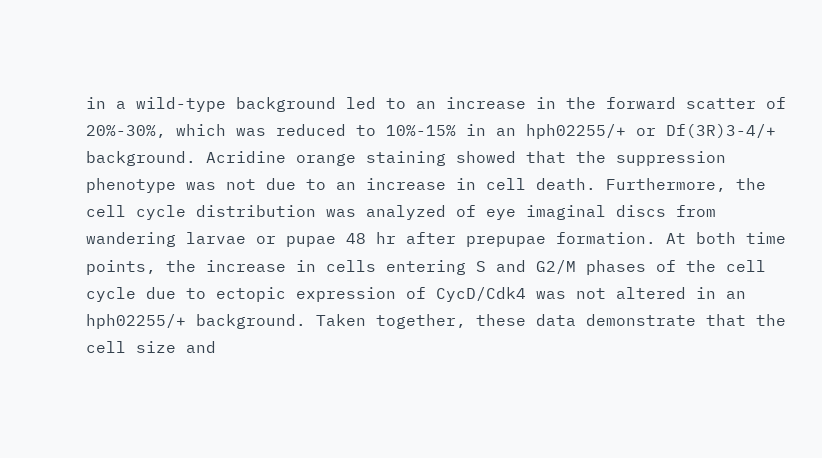in a wild-type background led to an increase in the forward scatter of 20%-30%, which was reduced to 10%-15% in an hph02255/+ or Df(3R)3-4/+ background. Acridine orange staining showed that the suppression phenotype was not due to an increase in cell death. Furthermore, the cell cycle distribution was analyzed of eye imaginal discs from wandering larvae or pupae 48 hr after prepupae formation. At both time points, the increase in cells entering S and G2/M phases of the cell cycle due to ectopic expression of CycD/Cdk4 was not altered in an hph02255/+ background. Taken together, these data demonstrate that the cell size and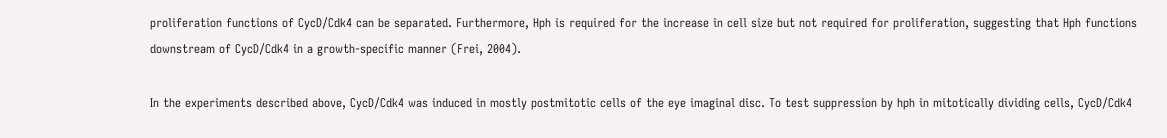proliferation functions of CycD/Cdk4 can be separated. Furthermore, Hph is required for the increase in cell size but not required for proliferation, suggesting that Hph functions downstream of CycD/Cdk4 in a growth-specific manner (Frei, 2004).

In the experiments described above, CycD/Cdk4 was induced in mostly postmitotic cells of the eye imaginal disc. To test suppression by hph in mitotically dividing cells, CycD/Cdk4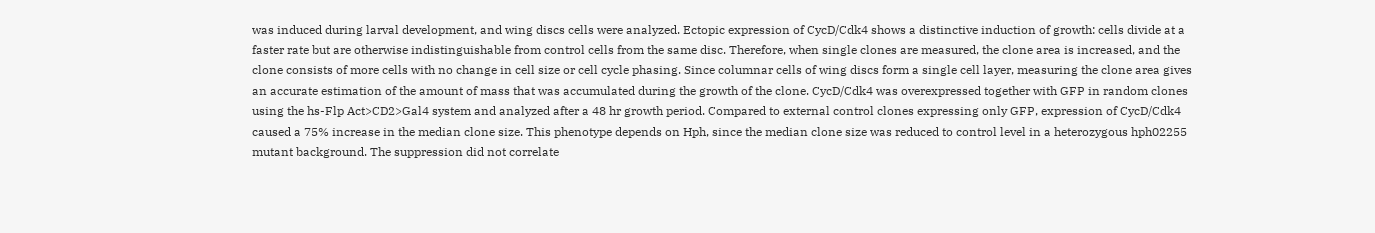was induced during larval development, and wing discs cells were analyzed. Ectopic expression of CycD/Cdk4 shows a distinctive induction of growth: cells divide at a faster rate but are otherwise indistinguishable from control cells from the same disc. Therefore, when single clones are measured, the clone area is increased, and the clone consists of more cells with no change in cell size or cell cycle phasing. Since columnar cells of wing discs form a single cell layer, measuring the clone area gives an accurate estimation of the amount of mass that was accumulated during the growth of the clone. CycD/Cdk4 was overexpressed together with GFP in random clones using the hs-Flp Act>CD2>Gal4 system and analyzed after a 48 hr growth period. Compared to external control clones expressing only GFP, expression of CycD/Cdk4 caused a 75% increase in the median clone size. This phenotype depends on Hph, since the median clone size was reduced to control level in a heterozygous hph02255 mutant background. The suppression did not correlate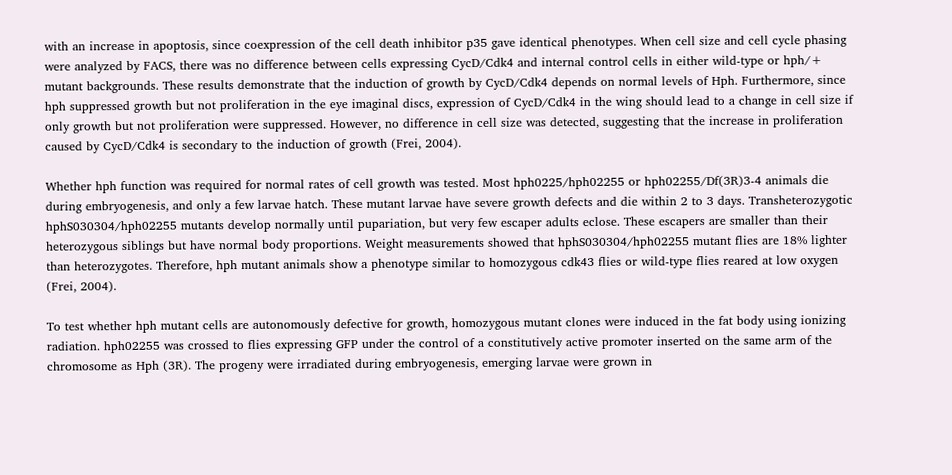with an increase in apoptosis, since coexpression of the cell death inhibitor p35 gave identical phenotypes. When cell size and cell cycle phasing were analyzed by FACS, there was no difference between cells expressing CycD/Cdk4 and internal control cells in either wild-type or hph/+ mutant backgrounds. These results demonstrate that the induction of growth by CycD/Cdk4 depends on normal levels of Hph. Furthermore, since hph suppressed growth but not proliferation in the eye imaginal discs, expression of CycD/Cdk4 in the wing should lead to a change in cell size if only growth but not proliferation were suppressed. However, no difference in cell size was detected, suggesting that the increase in proliferation caused by CycD/Cdk4 is secondary to the induction of growth (Frei, 2004).

Whether hph function was required for normal rates of cell growth was tested. Most hph0225/hph02255 or hph02255/Df(3R)3-4 animals die during embryogenesis, and only a few larvae hatch. These mutant larvae have severe growth defects and die within 2 to 3 days. Transheterozygotic hphS030304/hph02255 mutants develop normally until pupariation, but very few escaper adults eclose. These escapers are smaller than their heterozygous siblings but have normal body proportions. Weight measurements showed that hphS030304/hph02255 mutant flies are 18% lighter than heterozygotes. Therefore, hph mutant animals show a phenotype similar to homozygous cdk43 flies or wild-type flies reared at low oxygen (Frei, 2004).

To test whether hph mutant cells are autonomously defective for growth, homozygous mutant clones were induced in the fat body using ionizing radiation. hph02255 was crossed to flies expressing GFP under the control of a constitutively active promoter inserted on the same arm of the chromosome as Hph (3R). The progeny were irradiated during embryogenesis, emerging larvae were grown in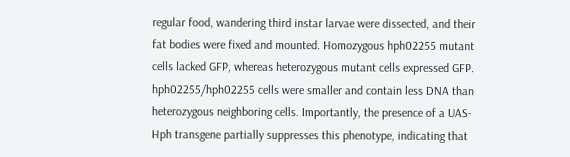regular food, wandering third instar larvae were dissected, and their fat bodies were fixed and mounted. Homozygous hph02255 mutant cells lacked GFP, whereas heterozygous mutant cells expressed GFP. hph02255/hph02255 cells were smaller and contain less DNA than heterozygous neighboring cells. Importantly, the presence of a UAS-Hph transgene partially suppresses this phenotype, indicating that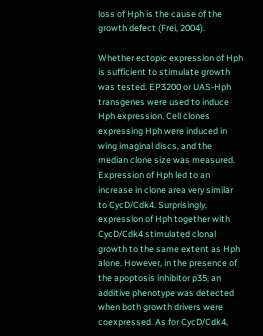loss of Hph is the cause of the growth defect (Frei, 2004).

Whether ectopic expression of Hph is sufficient to stimulate growth was tested. EP3200 or UAS-Hph transgenes were used to induce Hph expression. Cell clones expressing Hph were induced in wing imaginal discs, and the median clone size was measured. Expression of Hph led to an increase in clone area very similar to CycD/Cdk4. Surprisingly, expression of Hph together with CycD/Cdk4 stimulated clonal growth to the same extent as Hph alone. However, in the presence of the apoptosis inhibitor p35, an additive phenotype was detected when both growth drivers were coexpressed. As for CycD/Cdk4,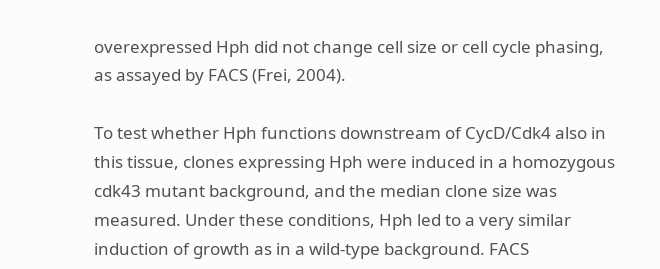overexpressed Hph did not change cell size or cell cycle phasing, as assayed by FACS (Frei, 2004).

To test whether Hph functions downstream of CycD/Cdk4 also in this tissue, clones expressing Hph were induced in a homozygous cdk43 mutant background, and the median clone size was measured. Under these conditions, Hph led to a very similar induction of growth as in a wild-type background. FACS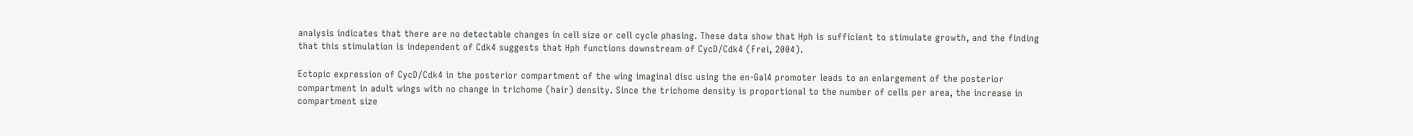analysis indicates that there are no detectable changes in cell size or cell cycle phasing. These data show that Hph is sufficient to stimulate growth, and the finding that this stimulation is independent of Cdk4 suggests that Hph functions downstream of CycD/Cdk4 (Frei, 2004).

Ectopic expression of CycD/Cdk4 in the posterior compartment of the wing imaginal disc using the en-Gal4 promoter leads to an enlargement of the posterior compartment in adult wings with no change in trichome (hair) density. Since the trichome density is proportional to the number of cells per area, the increase in compartment size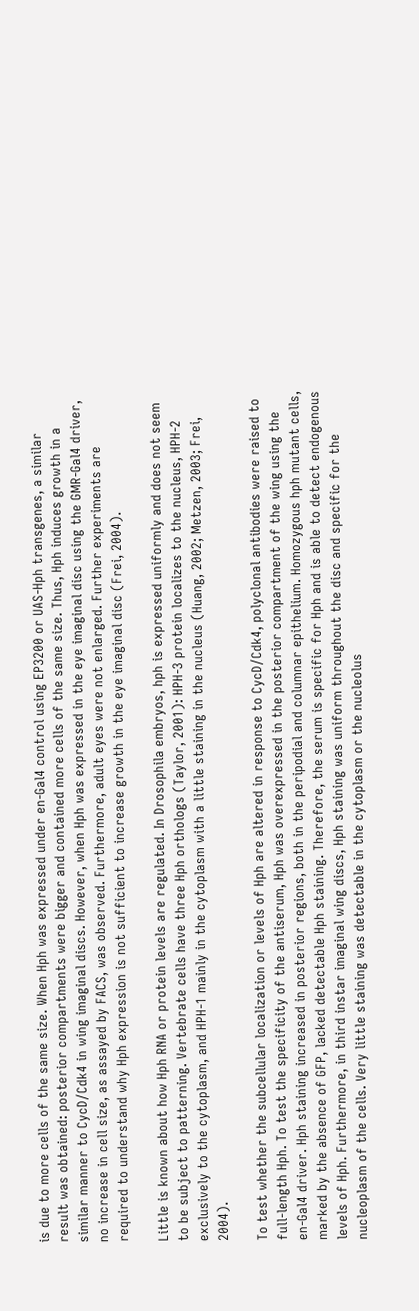is due to more cells of the same size. When Hph was expressed under en-Gal4 control using EP3200 or UAS-Hph transgenes, a similar result was obtained: posterior compartments were bigger and contained more cells of the same size. Thus, Hph induces growth in a similar manner to CycD/Cdk4 in wing imaginal discs. However, when Hph was expressed in the eye imaginal disc using the GMR-Gal4 driver, no increase in cell size, as assayed by FACS, was observed. Furthermore, adult eyes were not enlarged. Further experiments are required to understand why Hph expression is not sufficient to increase growth in the eye imaginal disc (Frei, 2004).

Little is known about how Hph RNA or protein levels are regulated. In Drosophila embryos, hph is expressed uniformly and does not seem to be subject to patterning. Vertebrate cells have three Hph orthologs (Taylor, 2001): HPH-3 protein localizes to the nucleus, HPH-2 exclusively to the cytoplasm, and HPH-1 mainly in the cytoplasm with a little staining in the nucleus (Huang, 2002; Metzen, 2003; Frei, 2004).

To test whether the subcellular localization or levels of Hph are altered in response to CycD/Cdk4, polyclonal antibodies were raised to full-length Hph. To test the specificity of the antiserum, Hph was overexpressed in the posterior compartment of the wing using the en-Gal4 driver. Hph staining increased in posterior regions, both in the peripodial and columnar epithelium. Homozygous hph mutant cells, marked by the absence of GFP, lacked detectable Hph staining. Therefore, the serum is specific for Hph and is able to detect endogenous levels of Hph. Furthermore, in third instar imaginal wing discs, Hph staining was uniform throughout the disc and specific for the nucleoplasm of the cells. Very little staining was detectable in the cytoplasm or the nucleolus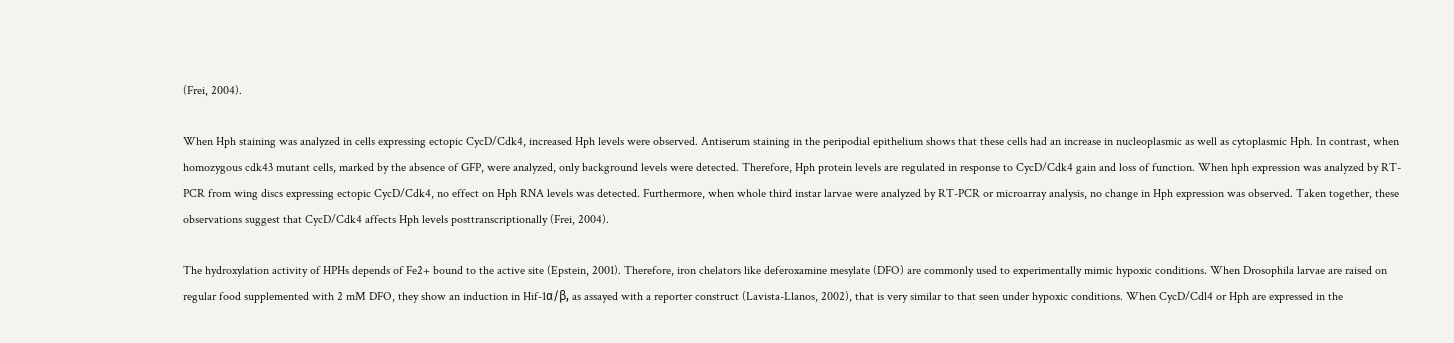(Frei, 2004).

When Hph staining was analyzed in cells expressing ectopic CycD/Cdk4, increased Hph levels were observed. Antiserum staining in the peripodial epithelium shows that these cells had an increase in nucleoplasmic as well as cytoplasmic Hph. In contrast, when homozygous cdk43 mutant cells, marked by the absence of GFP, were analyzed, only background levels were detected. Therefore, Hph protein levels are regulated in response to CycD/Cdk4 gain and loss of function. When hph expression was analyzed by RT-PCR from wing discs expressing ectopic CycD/Cdk4, no effect on Hph RNA levels was detected. Furthermore, when whole third instar larvae were analyzed by RT-PCR or microarray analysis, no change in Hph expression was observed. Taken together, these observations suggest that CycD/Cdk4 affects Hph levels posttranscriptionally (Frei, 2004).

The hydroxylation activity of HPHs depends of Fe2+ bound to the active site (Epstein, 2001). Therefore, iron chelators like deferoxamine mesylate (DFO) are commonly used to experimentally mimic hypoxic conditions. When Drosophila larvae are raised on regular food supplemented with 2 mM DFO, they show an induction in Hif-1α/β, as assayed with a reporter construct (Lavista-Llanos, 2002), that is very similar to that seen under hypoxic conditions. When CycD/Cdl4 or Hph are expressed in the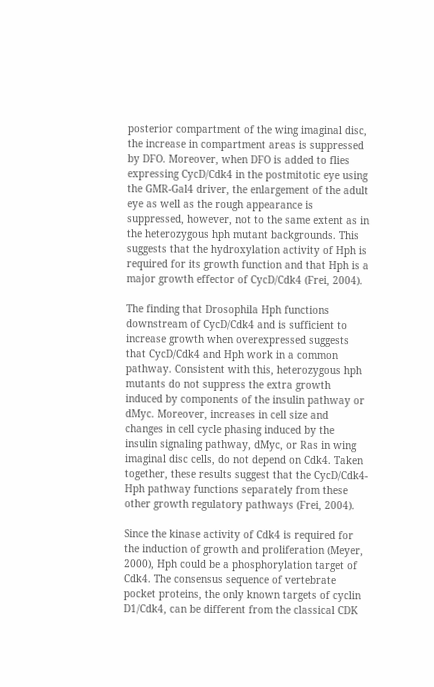posterior compartment of the wing imaginal disc, the increase in compartment areas is suppressed by DFO. Moreover, when DFO is added to flies expressing CycD/Cdk4 in the postmitotic eye using the GMR-Gal4 driver, the enlargement of the adult eye as well as the rough appearance is suppressed, however, not to the same extent as in the heterozygous hph mutant backgrounds. This suggests that the hydroxylation activity of Hph is required for its growth function and that Hph is a major growth effector of CycD/Cdk4 (Frei, 2004).

The finding that Drosophila Hph functions downstream of CycD/Cdk4 and is sufficient to increase growth when overexpressed suggests that CycD/Cdk4 and Hph work in a common pathway. Consistent with this, heterozygous hph mutants do not suppress the extra growth induced by components of the insulin pathway or dMyc. Moreover, increases in cell size and changes in cell cycle phasing induced by the insulin signaling pathway, dMyc, or Ras in wing imaginal disc cells, do not depend on Cdk4. Taken together, these results suggest that the CycD/Cdk4-Hph pathway functions separately from these other growth regulatory pathways (Frei, 2004).

Since the kinase activity of Cdk4 is required for the induction of growth and proliferation (Meyer, 2000), Hph could be a phosphorylation target of Cdk4. The consensus sequence of vertebrate pocket proteins, the only known targets of cyclin D1/Cdk4, can be different from the classical CDK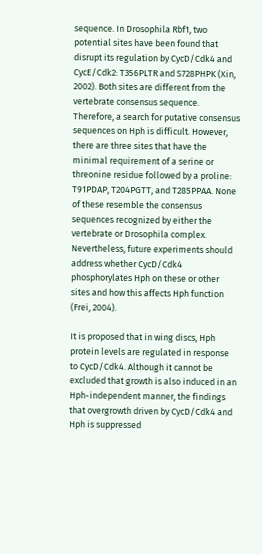sequence. In Drosophila Rbf1, two potential sites have been found that disrupt its regulation by CycD/Cdk4 and CycE/Cdk2: T356PLTR and S728PHPK (Xin, 2002). Both sites are different from the vertebrate consensus sequence. Therefore, a search for putative consensus sequences on Hph is difficult. However, there are three sites that have the minimal requirement of a serine or threonine residue followed by a proline: T91PDAP, T204PGTT, and T285PPAA. None of these resemble the consensus sequences recognized by either the vertebrate or Drosophila complex. Nevertheless, future experiments should address whether CycD/Cdk4 phosphorylates Hph on these or other sites and how this affects Hph function (Frei, 2004).

It is proposed that in wing discs, Hph protein levels are regulated in response to CycD/Cdk4. Although it cannot be excluded that growth is also induced in an Hph-independent manner, the findings that overgrowth driven by CycD/Cdk4 and Hph is suppressed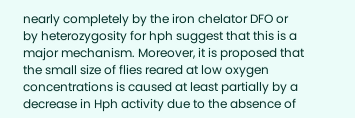nearly completely by the iron chelator DFO or by heterozygosity for hph suggest that this is a major mechanism. Moreover, it is proposed that the small size of flies reared at low oxygen concentrations is caused at least partially by a decrease in Hph activity due to the absence of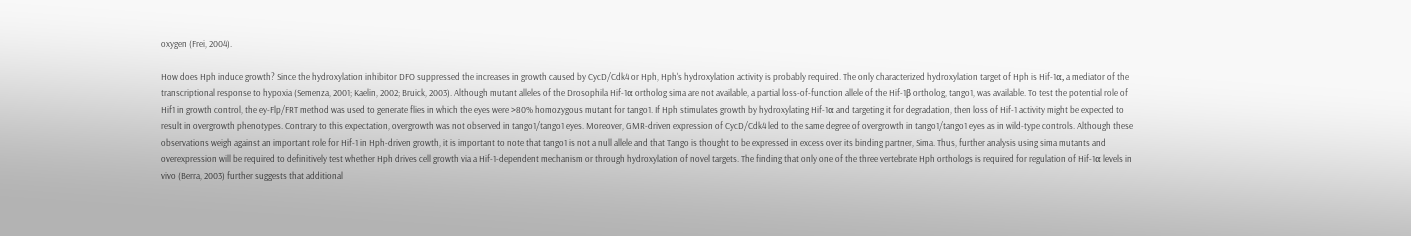oxygen (Frei, 2004).

How does Hph induce growth? Since the hydroxylation inhibitor DFO suppressed the increases in growth caused by CycD/Cdk4 or Hph, Hph's hydroxylation activity is probably required. The only characterized hydroxylation target of Hph is Hif-1α, a mediator of the transcriptional response to hypoxia (Semenza, 2001; Kaelin, 2002; Bruick, 2003). Although mutant alleles of the Drosophila Hif-1α ortholog sima are not available, a partial loss-of-function allele of the Hif-1β ortholog, tango1, was available. To test the potential role of Hif1 in growth control, the ey-Flp/FRT method was used to generate flies in which the eyes were >80% homozygous mutant for tango1. If Hph stimulates growth by hydroxylating Hif-1α and targeting it for degradation, then loss of Hif-1 activity might be expected to result in overgrowth phenotypes. Contrary to this expectation, overgrowth was not observed in tango1/tango1 eyes. Moreover, GMR-driven expression of CycD/Cdk4 led to the same degree of overgrowth in tango1/tango1 eyes as in wild-type controls. Although these observations weigh against an important role for Hif-1 in Hph-driven growth, it is important to note that tango1 is not a null allele and that Tango is thought to be expressed in excess over its binding partner, Sima. Thus, further analysis using sima mutants and overexpression will be required to definitively test whether Hph drives cell growth via a Hif-1-dependent mechanism or through hydroxylation of novel targets. The finding that only one of the three vertebrate Hph orthologs is required for regulation of Hif-1α levels in vivo (Berra, 2003) further suggests that additional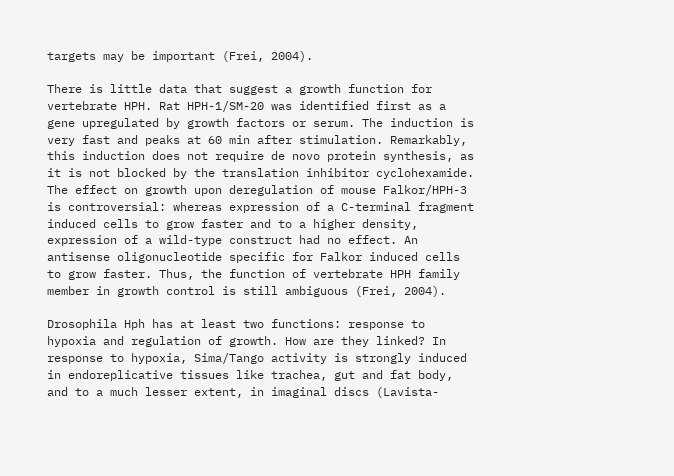targets may be important (Frei, 2004).

There is little data that suggest a growth function for vertebrate HPH. Rat HPH-1/SM-20 was identified first as a gene upregulated by growth factors or serum. The induction is very fast and peaks at 60 min after stimulation. Remarkably, this induction does not require de novo protein synthesis, as it is not blocked by the translation inhibitor cyclohexamide. The effect on growth upon deregulation of mouse Falkor/HPH-3 is controversial: whereas expression of a C-terminal fragment induced cells to grow faster and to a higher density, expression of a wild-type construct had no effect. An antisense oligonucleotide specific for Falkor induced cells to grow faster. Thus, the function of vertebrate HPH family member in growth control is still ambiguous (Frei, 2004).

Drosophila Hph has at least two functions: response to hypoxia and regulation of growth. How are they linked? In response to hypoxia, Sima/Tango activity is strongly induced in endoreplicative tissues like trachea, gut and fat body, and to a much lesser extent, in imaginal discs (Lavista-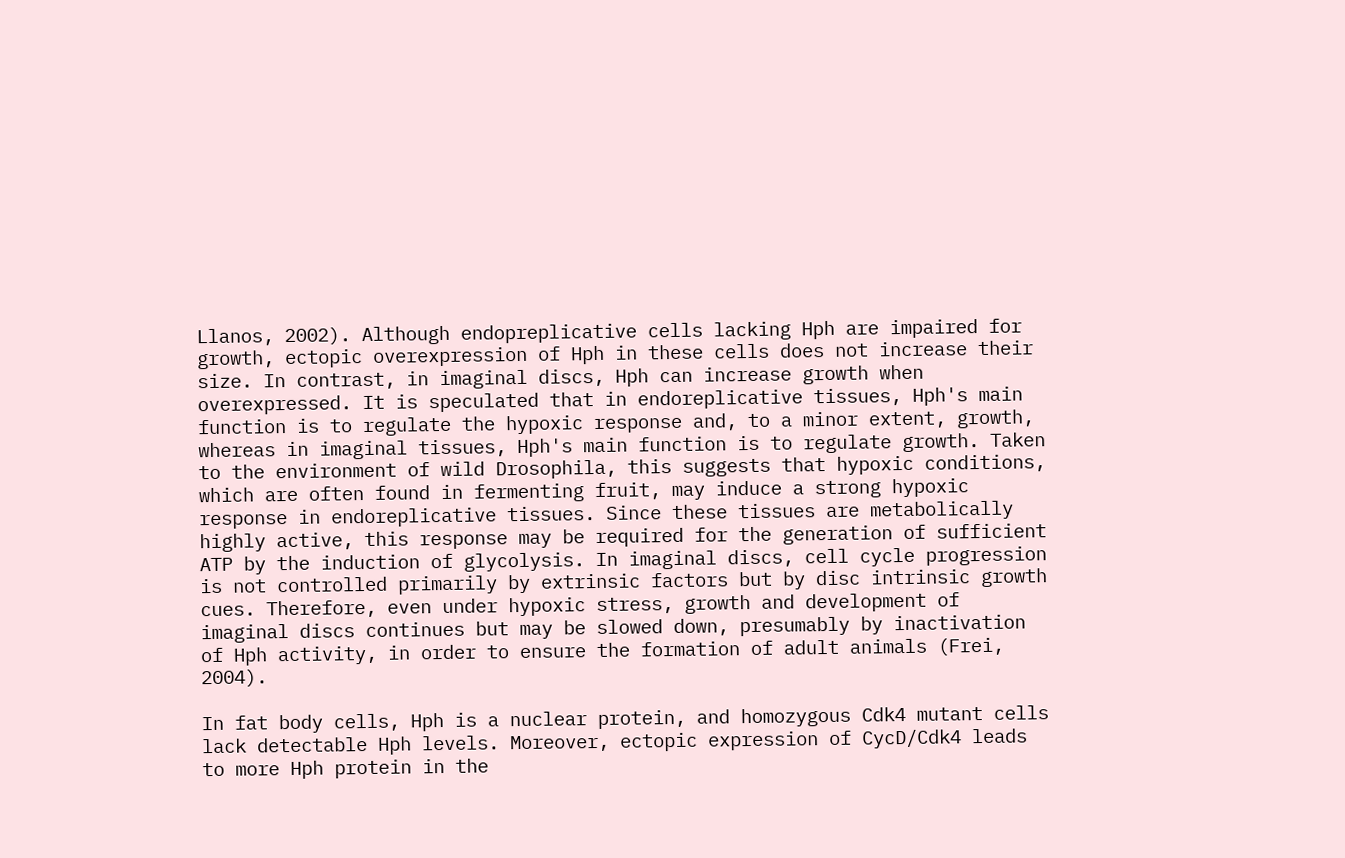Llanos, 2002). Although endopreplicative cells lacking Hph are impaired for growth, ectopic overexpression of Hph in these cells does not increase their size. In contrast, in imaginal discs, Hph can increase growth when overexpressed. It is speculated that in endoreplicative tissues, Hph's main function is to regulate the hypoxic response and, to a minor extent, growth, whereas in imaginal tissues, Hph's main function is to regulate growth. Taken to the environment of wild Drosophila, this suggests that hypoxic conditions, which are often found in fermenting fruit, may induce a strong hypoxic response in endoreplicative tissues. Since these tissues are metabolically highly active, this response may be required for the generation of sufficient ATP by the induction of glycolysis. In imaginal discs, cell cycle progression is not controlled primarily by extrinsic factors but by disc intrinsic growth cues. Therefore, even under hypoxic stress, growth and development of imaginal discs continues but may be slowed down, presumably by inactivation of Hph activity, in order to ensure the formation of adult animals (Frei, 2004).

In fat body cells, Hph is a nuclear protein, and homozygous Cdk4 mutant cells lack detectable Hph levels. Moreover, ectopic expression of CycD/Cdk4 leads to more Hph protein in the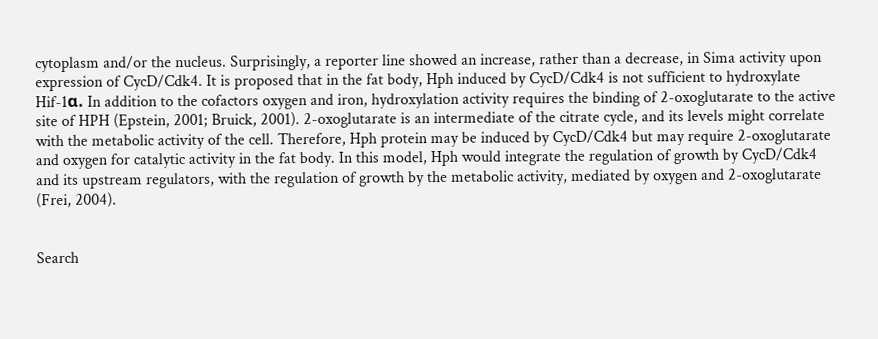cytoplasm and/or the nucleus. Surprisingly, a reporter line showed an increase, rather than a decrease, in Sima activity upon expression of CycD/Cdk4. It is proposed that in the fat body, Hph induced by CycD/Cdk4 is not sufficient to hydroxylate Hif-1α. In addition to the cofactors oxygen and iron, hydroxylation activity requires the binding of 2-oxoglutarate to the active site of HPH (Epstein, 2001; Bruick, 2001). 2-oxoglutarate is an intermediate of the citrate cycle, and its levels might correlate with the metabolic activity of the cell. Therefore, Hph protein may be induced by CycD/Cdk4 but may require 2-oxoglutarate and oxygen for catalytic activity in the fat body. In this model, Hph would integrate the regulation of growth by CycD/Cdk4 and its upstream regulators, with the regulation of growth by the metabolic activity, mediated by oxygen and 2-oxoglutarate (Frei, 2004).


Search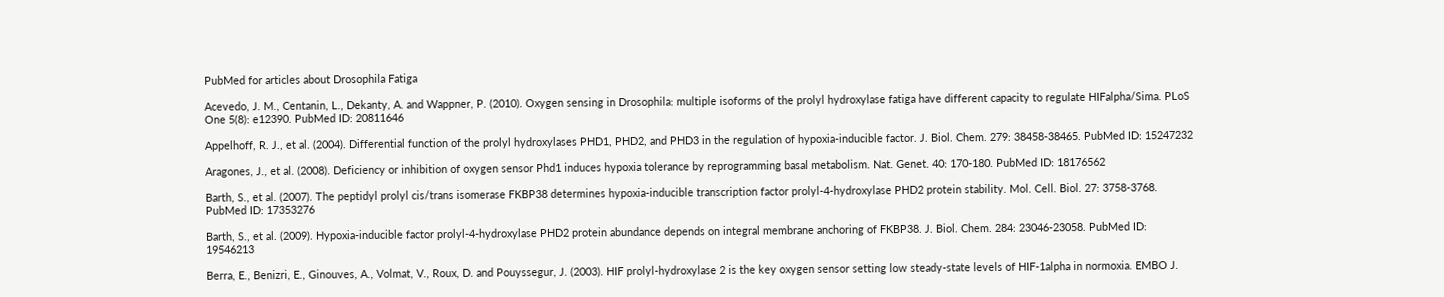PubMed for articles about Drosophila Fatiga

Acevedo, J. M., Centanin, L., Dekanty, A. and Wappner, P. (2010). Oxygen sensing in Drosophila: multiple isoforms of the prolyl hydroxylase fatiga have different capacity to regulate HIFalpha/Sima. PLoS One 5(8): e12390. PubMed ID: 20811646

Appelhoff, R. J., et al. (2004). Differential function of the prolyl hydroxylases PHD1, PHD2, and PHD3 in the regulation of hypoxia-inducible factor. J. Biol. Chem. 279: 38458-38465. PubMed ID: 15247232

Aragones, J., et al. (2008). Deficiency or inhibition of oxygen sensor Phd1 induces hypoxia tolerance by reprogramming basal metabolism. Nat. Genet. 40: 170-180. PubMed ID: 18176562

Barth, S., et al. (2007). The peptidyl prolyl cis/trans isomerase FKBP38 determines hypoxia-inducible transcription factor prolyl-4-hydroxylase PHD2 protein stability. Mol. Cell. Biol. 27: 3758-3768. PubMed ID: 17353276

Barth, S., et al. (2009). Hypoxia-inducible factor prolyl-4-hydroxylase PHD2 protein abundance depends on integral membrane anchoring of FKBP38. J. Biol. Chem. 284: 23046-23058. PubMed ID: 19546213

Berra, E., Benizri, E., Ginouves, A., Volmat, V., Roux, D. and Pouyssegur, J. (2003). HIF prolyl-hydroxylase 2 is the key oxygen sensor setting low steady-state levels of HIF-1alpha in normoxia. EMBO J.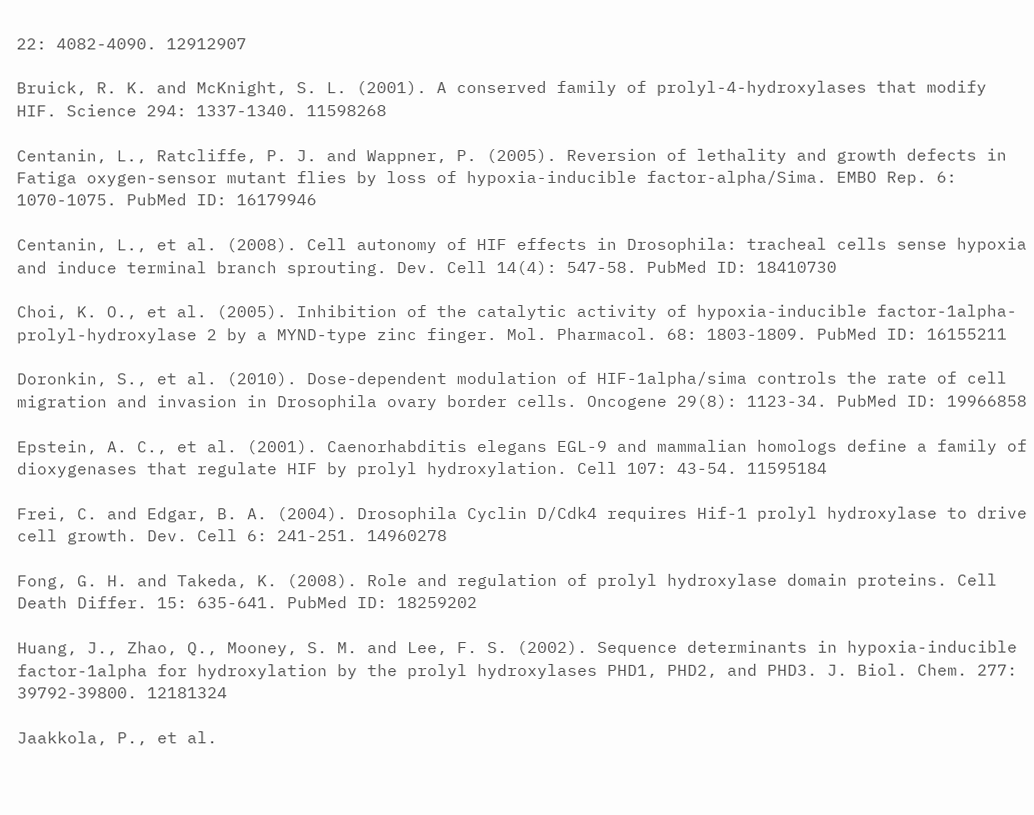22: 4082-4090. 12912907

Bruick, R. K. and McKnight, S. L. (2001). A conserved family of prolyl-4-hydroxylases that modify HIF. Science 294: 1337-1340. 11598268

Centanin, L., Ratcliffe, P. J. and Wappner, P. (2005). Reversion of lethality and growth defects in Fatiga oxygen-sensor mutant flies by loss of hypoxia-inducible factor-alpha/Sima. EMBO Rep. 6: 1070-1075. PubMed ID: 16179946

Centanin, L., et al. (2008). Cell autonomy of HIF effects in Drosophila: tracheal cells sense hypoxia and induce terminal branch sprouting. Dev. Cell 14(4): 547-58. PubMed ID: 18410730

Choi, K. O., et al. (2005). Inhibition of the catalytic activity of hypoxia-inducible factor-1alpha-prolyl-hydroxylase 2 by a MYND-type zinc finger. Mol. Pharmacol. 68: 1803-1809. PubMed ID: 16155211

Doronkin, S., et al. (2010). Dose-dependent modulation of HIF-1alpha/sima controls the rate of cell migration and invasion in Drosophila ovary border cells. Oncogene 29(8): 1123-34. PubMed ID: 19966858

Epstein, A. C., et al. (2001). Caenorhabditis elegans EGL-9 and mammalian homologs define a family of dioxygenases that regulate HIF by prolyl hydroxylation. Cell 107: 43-54. 11595184

Frei, C. and Edgar, B. A. (2004). Drosophila Cyclin D/Cdk4 requires Hif-1 prolyl hydroxylase to drive cell growth. Dev. Cell 6: 241-251. 14960278

Fong, G. H. and Takeda, K. (2008). Role and regulation of prolyl hydroxylase domain proteins. Cell Death Differ. 15: 635-641. PubMed ID: 18259202

Huang, J., Zhao, Q., Mooney, S. M. and Lee, F. S. (2002). Sequence determinants in hypoxia-inducible factor-1alpha for hydroxylation by the prolyl hydroxylases PHD1, PHD2, and PHD3. J. Biol. Chem. 277: 39792-39800. 12181324

Jaakkola, P., et al.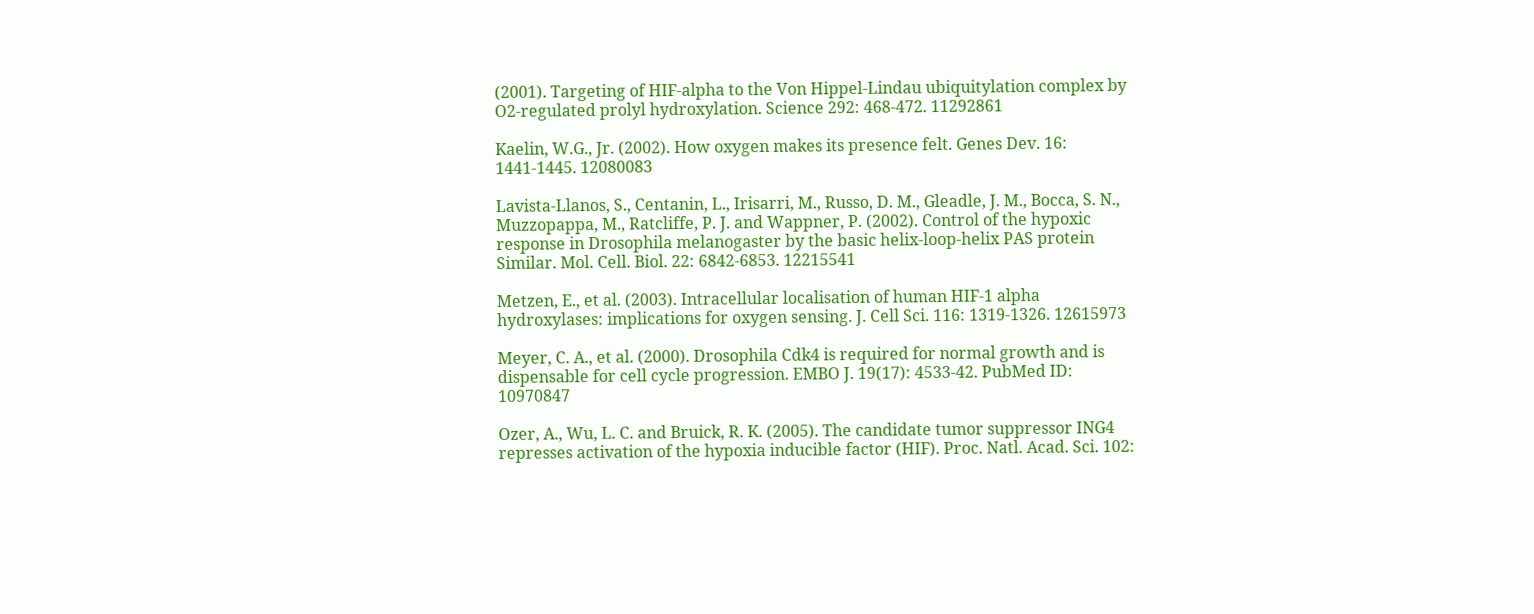(2001). Targeting of HIF-alpha to the Von Hippel-Lindau ubiquitylation complex by O2-regulated prolyl hydroxylation. Science 292: 468-472. 11292861

Kaelin, W.G., Jr. (2002). How oxygen makes its presence felt. Genes Dev. 16: 1441-1445. 12080083

Lavista-Llanos, S., Centanin, L., Irisarri, M., Russo, D. M., Gleadle, J. M., Bocca, S. N., Muzzopappa, M., Ratcliffe, P. J. and Wappner, P. (2002). Control of the hypoxic response in Drosophila melanogaster by the basic helix-loop-helix PAS protein Similar. Mol. Cell. Biol. 22: 6842-6853. 12215541

Metzen, E., et al. (2003). Intracellular localisation of human HIF-1 alpha hydroxylases: implications for oxygen sensing. J. Cell Sci. 116: 1319-1326. 12615973

Meyer, C. A., et al. (2000). Drosophila Cdk4 is required for normal growth and is dispensable for cell cycle progression. EMBO J. 19(17): 4533-42. PubMed ID: 10970847

Ozer, A., Wu, L. C. and Bruick, R. K. (2005). The candidate tumor suppressor ING4 represses activation of the hypoxia inducible factor (HIF). Proc. Natl. Acad. Sci. 102: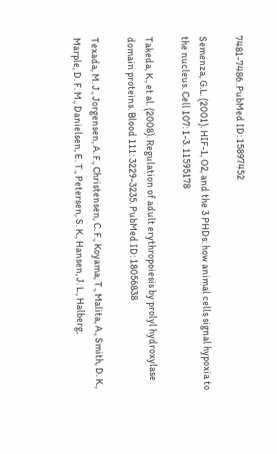7481-7486. PubMed ID: 15897452

Semenza, G.L. (2001). HIF-1, O2, and the 3 PHDs: how animal cells signal hypoxia to the nucleus. Cell 107: 1-3. 11595178

Takeda, K., et al. (2008). Regulation of adult erythropoiesis by prolyl hydroxylase domain proteins. Blood 111: 3229-3235. PubMed ID: 18056838

Texada, M. J., Jorgensen, A. F., Christensen, C. F., Koyama, T., Malita, A., Smith, D. K., Marple, D. F. M., Danielsen, E. T., Petersen, S. K., Hansen, J. L., Halberg,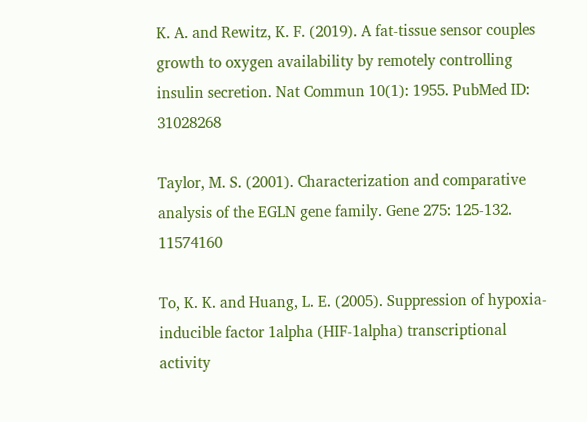K. A. and Rewitz, K. F. (2019). A fat-tissue sensor couples growth to oxygen availability by remotely controlling insulin secretion. Nat Commun 10(1): 1955. PubMed ID: 31028268

Taylor, M. S. (2001). Characterization and comparative analysis of the EGLN gene family. Gene 275: 125-132. 11574160

To, K. K. and Huang, L. E. (2005). Suppression of hypoxia-inducible factor 1alpha (HIF-1alpha) transcriptional activity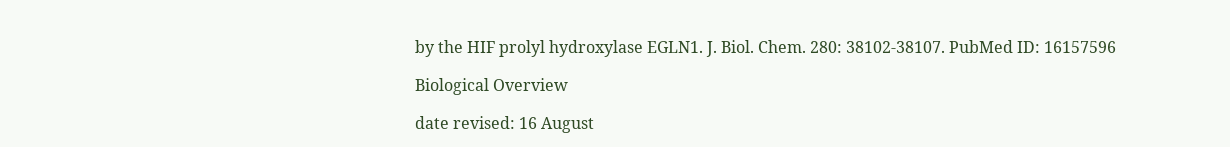by the HIF prolyl hydroxylase EGLN1. J. Biol. Chem. 280: 38102-38107. PubMed ID: 16157596

Biological Overview

date revised: 16 August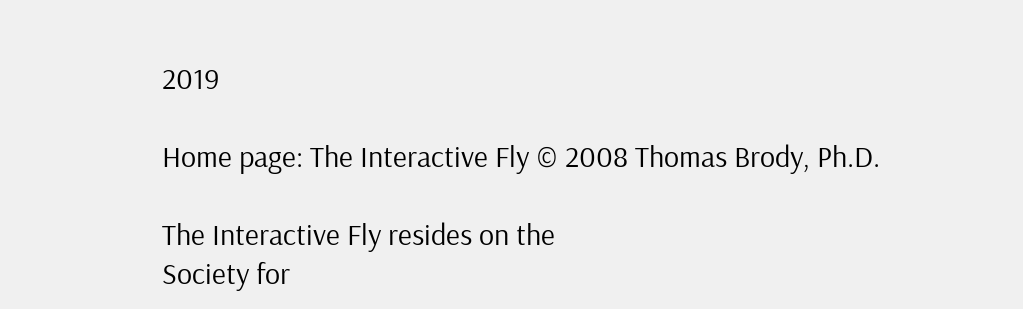2019

Home page: The Interactive Fly © 2008 Thomas Brody, Ph.D.

The Interactive Fly resides on the
Society for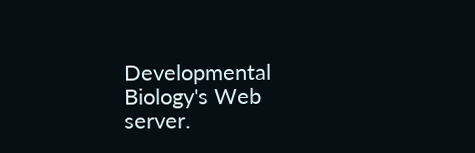Developmental Biology's Web server.